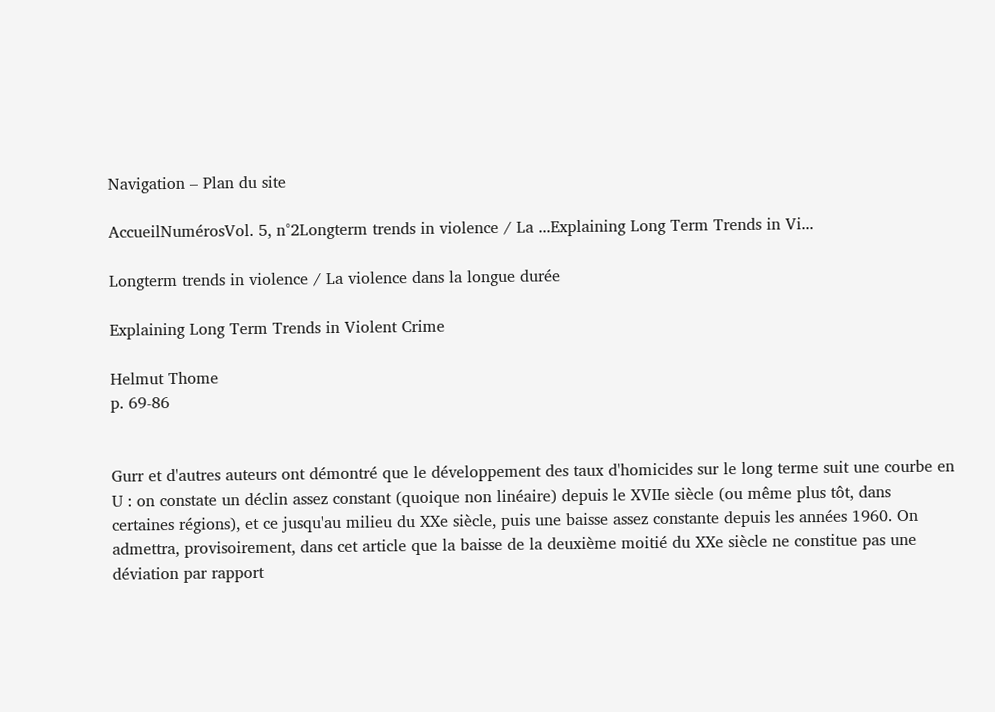Navigation – Plan du site

AccueilNumérosVol. 5, n°2Longterm trends in violence / La ...Explaining Long Term Trends in Vi...

Longterm trends in violence / La violence dans la longue durée

Explaining Long Term Trends in Violent Crime

Helmut Thome
p. 69-86


Gurr et d'autres auteurs ont démontré que le développement des taux d'homicides sur le long terme suit une courbe en U : on constate un déclin assez constant (quoique non linéaire) depuis le XVIIe siècle (ou même plus tôt, dans certaines régions), et ce jusqu'au milieu du XXe siècle, puis une baisse assez constante depuis les années 1960. On admettra, provisoirement, dans cet article que la baisse de la deuxième moitié du XXe siècle ne constitue pas une déviation par rapport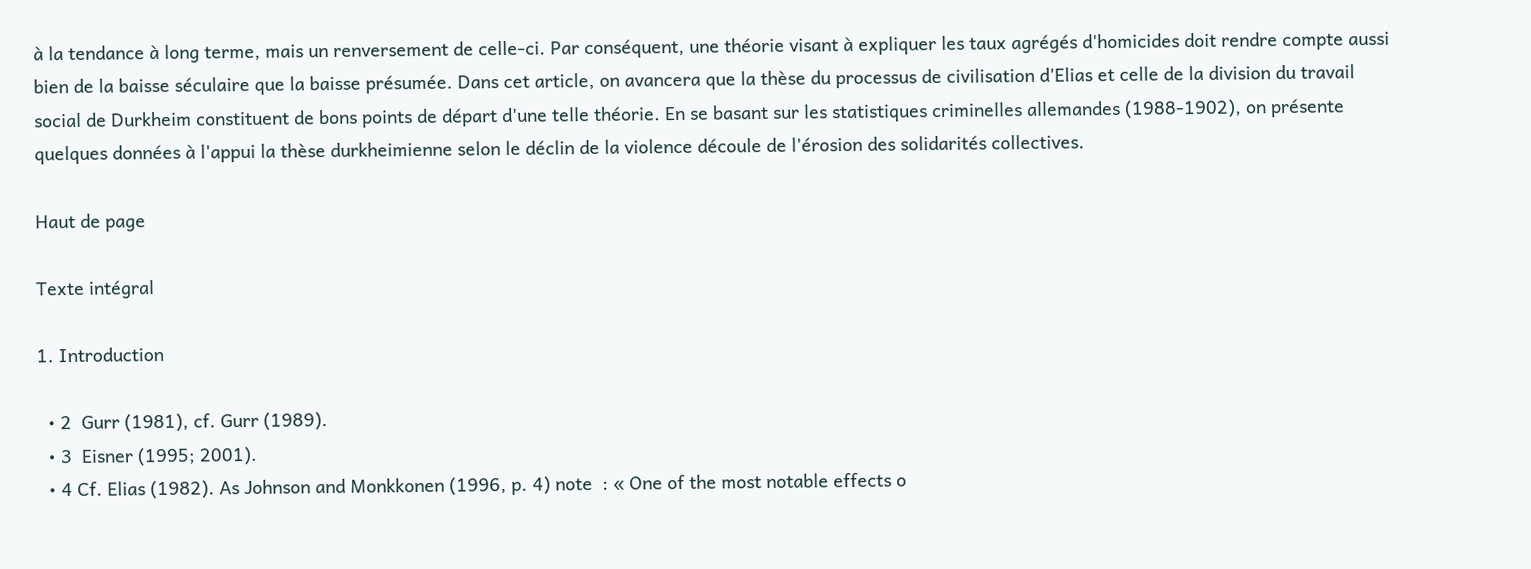à la tendance à long terme, mais un renversement de celle-ci. Par conséquent, une théorie visant à expliquer les taux agrégés d'homicides doit rendre compte aussi bien de la baisse séculaire que la baisse présumée. Dans cet article, on avancera que la thèse du processus de civilisation d'Elias et celle de la division du travail social de Durkheim constituent de bons points de départ d'une telle théorie. En se basant sur les statistiques criminelles allemandes (1988-1902), on présente quelques données à l'appui la thèse durkheimienne selon le déclin de la violence découle de l'érosion des solidarités collectives.

Haut de page

Texte intégral

1. Introduction

  • 2  Gurr (1981), cf. Gurr (1989).
  • 3  Eisner (1995; 2001).
  • 4 Cf. Elias (1982). As Johnson and Monkkonen (1996, p. 4) note  : « One of the most notable effects o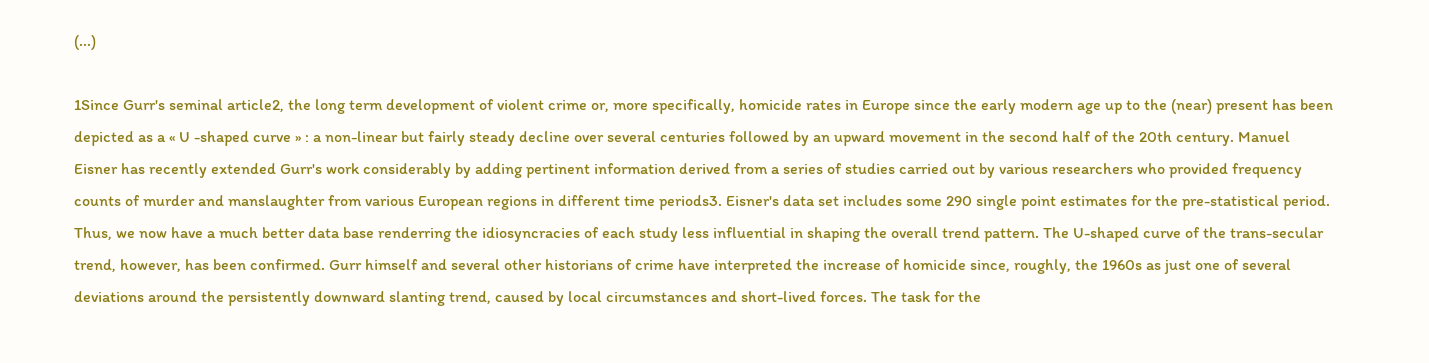(...)

1Since Gurr's seminal article2, the long term development of violent crime or, more specifically, homicide rates in Europe since the early modern age up to the (near) present has been depicted as a « U -shaped curve » : a non-linear but fairly steady decline over several centuries followed by an upward movement in the second half of the 20th century. Manuel Eisner has recently extended Gurr's work considerably by adding pertinent information derived from a series of studies carried out by various researchers who provided frequency counts of murder and manslaughter from various European regions in different time periods3. Eisner's data set includes some 290 single point estimates for the pre-statistical period. Thus, we now have a much better data base renderring the idiosyncracies of each study less influential in shaping the overall trend pattern. The U-shaped curve of the trans-secular trend, however, has been confirmed. Gurr himself and several other historians of crime have interpreted the increase of homicide since, roughly, the 1960s as just one of several deviations around the persistently downward slanting trend, caused by local circumstances and short-lived forces. The task for the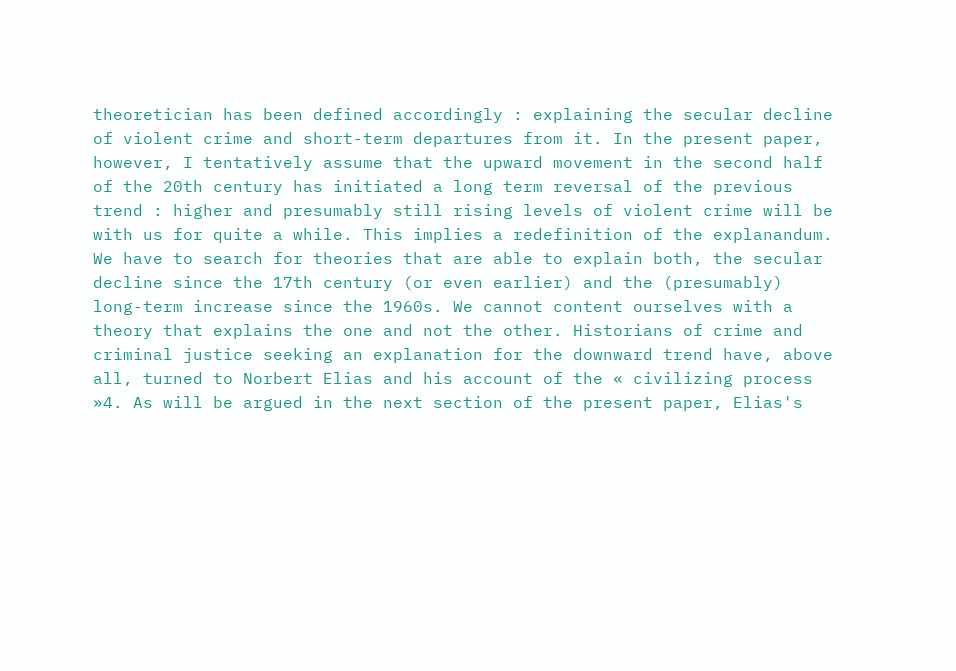theoretician has been defined accordingly : explaining the secular decline of violent crime and short-term departures from it. In the present paper, however, I tentatively assume that the upward movement in the second half of the 20th century has initiated a long term reversal of the previous trend : higher and presumably still rising levels of violent crime will be with us for quite a while. This implies a redefinition of the explanandum. We have to search for theories that are able to explain both, the secular decline since the 17th century (or even earlier) and the (presumably) long-term increase since the 1960s. We cannot content ourselves with a theory that explains the one and not the other. Historians of crime and criminal justice seeking an explanation for the downward trend have, above all, turned to Norbert Elias and his account of the « civilizing process »4. As will be argued in the next section of the present paper, Elias's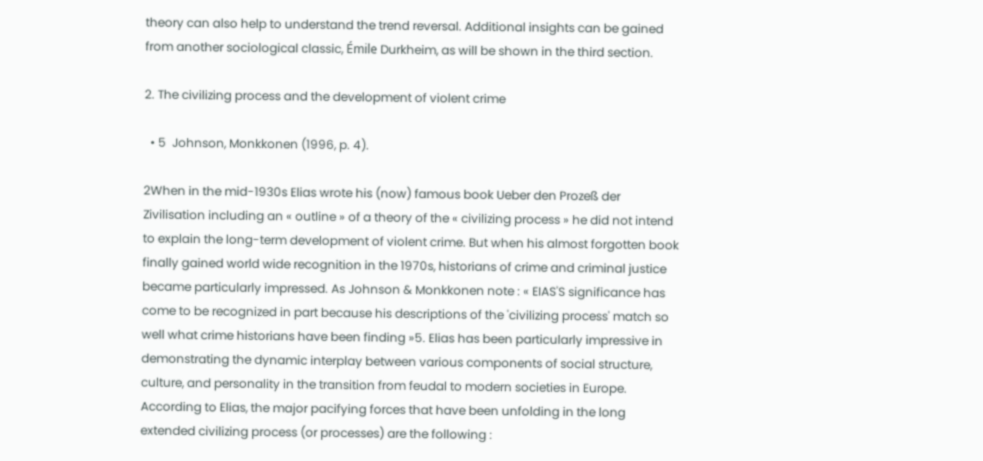theory can also help to understand the trend reversal. Additional insights can be gained from another sociological classic, Émile Durkheim, as will be shown in the third section.

2. The civilizing process and the development of violent crime

  • 5  Johnson, Monkkonen (1996, p. 4).

2When in the mid-1930s Elias wrote his (now) famous book Ueber den Prozeß der Zivilisation including an « outline » of a theory of the « civilizing process » he did not intend to explain the long-term development of violent crime. But when his almost forgotten book finally gained world wide recognition in the 1970s, historians of crime and criminal justice became particularly impressed. As Johnson & Monkkonen note : « EIAS'S significance has come to be recognized in part because his descriptions of the 'civilizing process' match so well what crime historians have been finding »5. Elias has been particularly impressive in demonstrating the dynamic interplay between various components of social structure, culture, and personality in the transition from feudal to modern societies in Europe. According to Elias, the major pacifying forces that have been unfolding in the long extended civilizing process (or processes) are the following :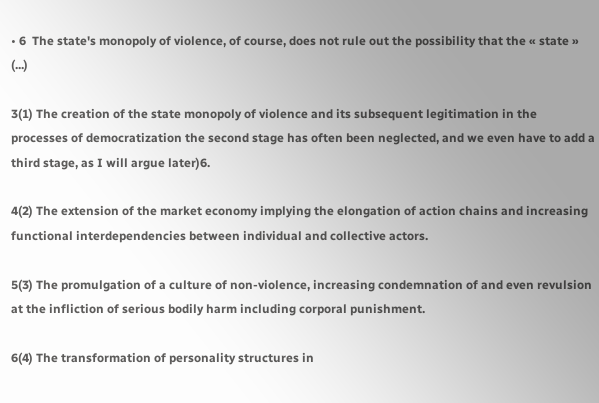• 6  The state's monopoly of violence, of course, does not rule out the possibility that the « state » (...)

3(1) The creation of the state monopoly of violence and its subsequent legitimation in the processes of democratization the second stage has often been neglected, and we even have to add a third stage, as I will argue later)6.

4(2) The extension of the market economy implying the elongation of action chains and increasing functional interdependencies between individual and collective actors.

5(3) The promulgation of a culture of non-violence, increasing condemnation of and even revulsion at the infliction of serious bodily harm including corporal punishment.

6(4) The transformation of personality structures in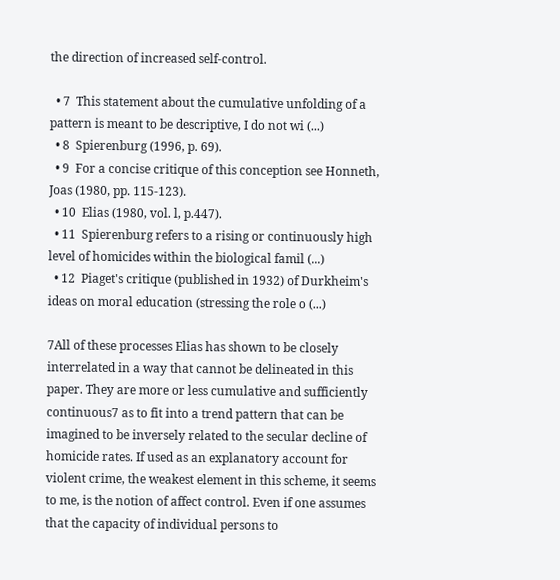the direction of increased self-control.

  • 7  This statement about the cumulative unfolding of a pattern is meant to be descriptive, I do not wi (...)
  • 8  Spierenburg (1996, p. 69).
  • 9  For a concise critique of this conception see Honneth, Joas (1980, pp. 115-123).
  • 10  Elias (1980, vol. l, p.447).
  • 11  Spierenburg refers to a rising or continuously high level of homicides within the biological famil (...)
  • 12  Piaget's critique (published in 1932) of Durkheim's ideas on moral education (stressing the role o (...)

7All of these processes Elias has shown to be closely interrelated in a way that cannot be delineated in this paper. They are more or less cumulative and sufficiently continuous7 as to fit into a trend pattern that can be imagined to be inversely related to the secular decline of homicide rates. If used as an explanatory account for violent crime, the weakest element in this scheme, it seems to me, is the notion of affect control. Even if one assumes that the capacity of individual persons to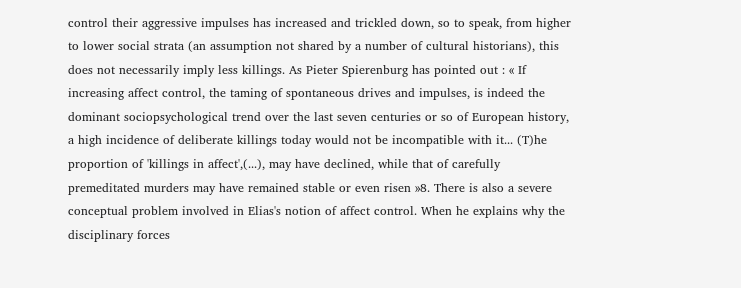control their aggressive impulses has increased and trickled down, so to speak, from higher to lower social strata (an assumption not shared by a number of cultural historians), this does not necessarily imply less killings. As Pieter Spierenburg has pointed out : « If increasing affect control, the taming of spontaneous drives and impulses, is indeed the dominant sociopsychological trend over the last seven centuries or so of European history, a high incidence of deliberate killings today would not be incompatible with it... (T)he proportion of 'killings in affect',(...), may have declined, while that of carefully premeditated murders may have remained stable or even risen »8. There is also a severe conceptual problem involved in Elias's notion of affect control. When he explains why the disciplinary forces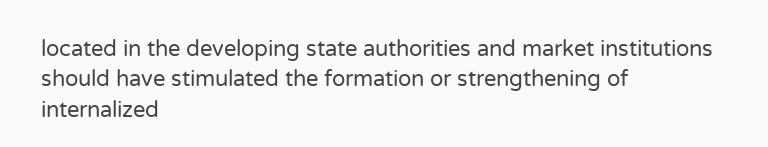located in the developing state authorities and market institutions should have stimulated the formation or strengthening of internalized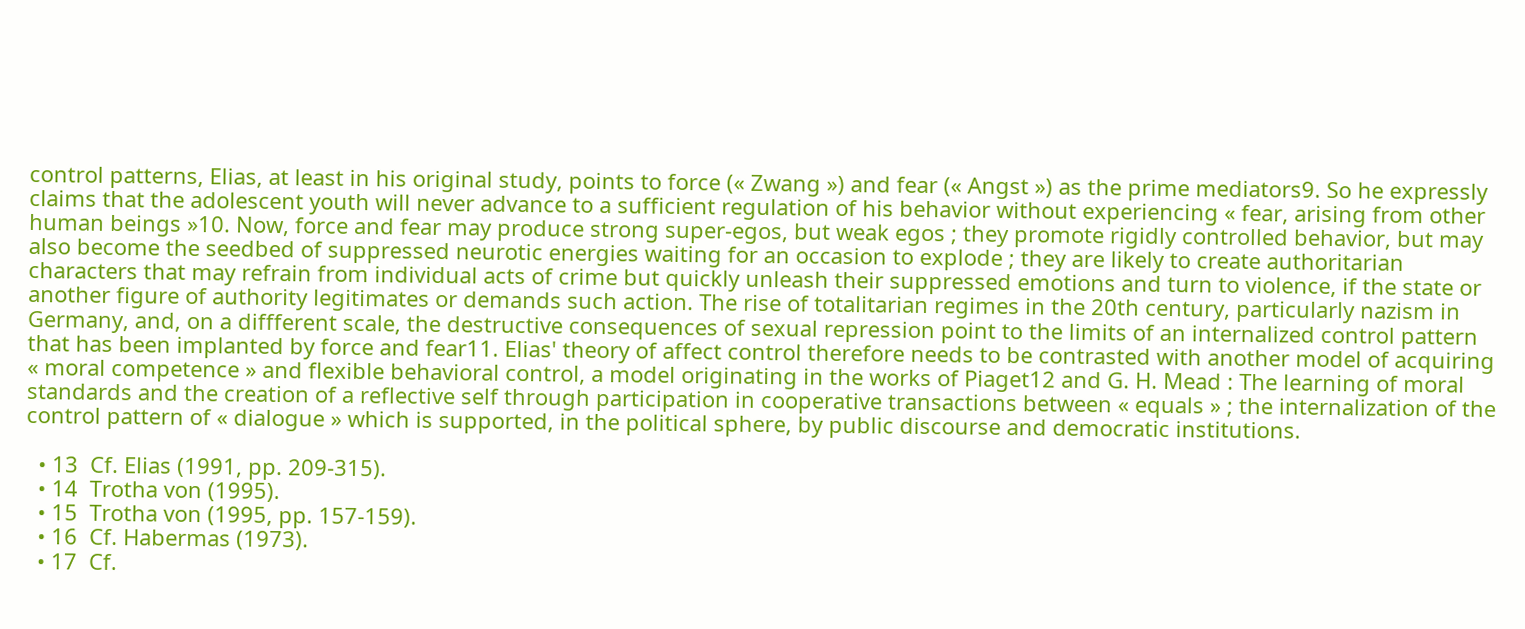control patterns, Elias, at least in his original study, points to force (« Zwang ») and fear (« Angst ») as the prime mediators9. So he expressly claims that the adolescent youth will never advance to a sufficient regulation of his behavior without experiencing « fear, arising from other human beings »10. Now, force and fear may produce strong super-egos, but weak egos ; they promote rigidly controlled behavior, but may also become the seedbed of suppressed neurotic energies waiting for an occasion to explode ; they are likely to create authoritarian characters that may refrain from individual acts of crime but quickly unleash their suppressed emotions and turn to violence, if the state or another figure of authority legitimates or demands such action. The rise of totalitarian regimes in the 20th century, particularly nazism in Germany, and, on a diffferent scale, the destructive consequences of sexual repression point to the limits of an internalized control pattern that has been implanted by force and fear11. Elias' theory of affect control therefore needs to be contrasted with another model of acquiring « moral competence » and flexible behavioral control, a model originating in the works of Piaget12 and G. H. Mead : The learning of moral standards and the creation of a reflective self through participation in cooperative transactions between « equals » ; the internalization of the control pattern of « dialogue » which is supported, in the political sphere, by public discourse and democratic institutions.

  • 13  Cf. Elias (1991, pp. 209-315).
  • 14  Trotha von (1995).
  • 15  Trotha von (1995, pp. 157-159).
  • 16  Cf. Habermas (1973).
  • 17  Cf.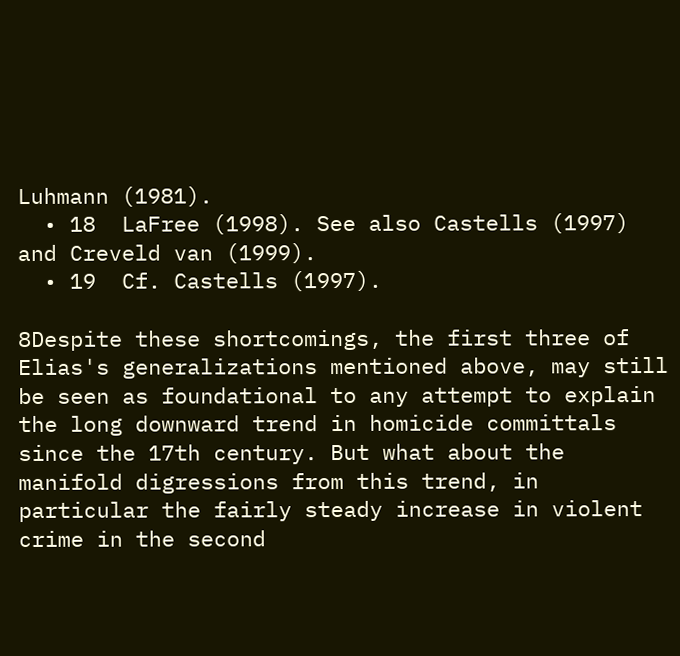Luhmann (1981).
  • 18  LaFree (1998). See also Castells (1997) and Creveld van (1999).
  • 19  Cf. Castells (1997).

8Despite these shortcomings, the first three of Elias's generalizations mentioned above, may still be seen as foundational to any attempt to explain the long downward trend in homicide committals since the 17th century. But what about the manifold digressions from this trend, in particular the fairly steady increase in violent crime in the second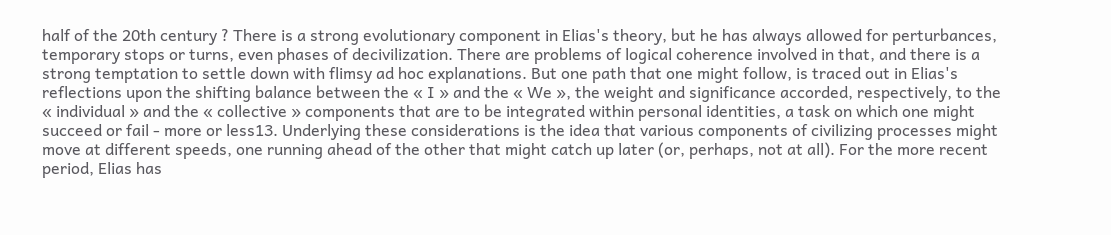half of the 20th century ? There is a strong evolutionary component in Elias's theory, but he has always allowed for perturbances, temporary stops or turns, even phases of decivilization. There are problems of logical coherence involved in that, and there is a strong temptation to settle down with flimsy ad hoc explanations. But one path that one might follow, is traced out in Elias's reflections upon the shifting balance between the « I » and the « We », the weight and significance accorded, respectively, to the « individual » and the « collective » components that are to be integrated within personal identities, a task on which one might succeed or fail - more or less13. Underlying these considerations is the idea that various components of civilizing processes might move at different speeds, one running ahead of the other that might catch up later (or, perhaps, not at all). For the more recent period, Elias has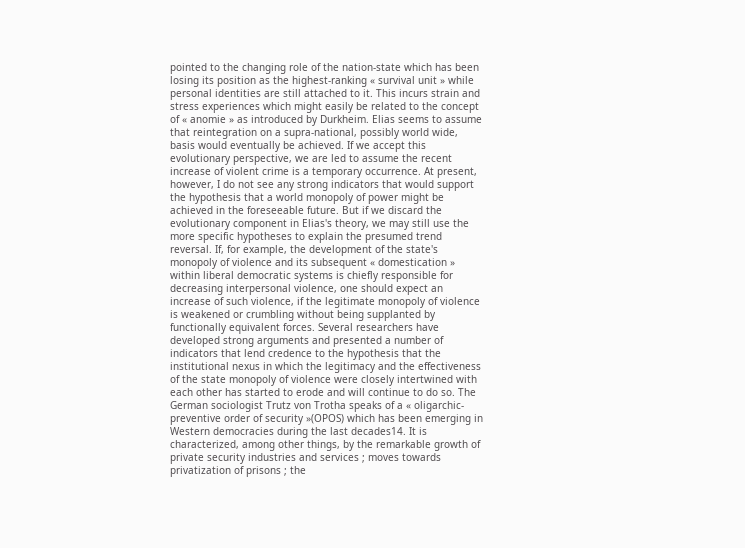pointed to the changing role of the nation-state which has been losing its position as the highest-ranking « survival unit » while personal identities are still attached to it. This incurs strain and stress experiences which might easily be related to the concept of « anomie » as introduced by Durkheim. Elias seems to assume that reintegration on a supra-national, possibly world wide, basis would eventually be achieved. If we accept this evolutionary perspective, we are led to assume the recent increase of violent crime is a temporary occurrence. At present, however, I do not see any strong indicators that would support the hypothesis that a world monopoly of power might be achieved in the foreseeable future. But if we discard the evolutionary component in Elias's theory, we may still use the more specific hypotheses to explain the presumed trend reversal. If, for example, the development of the state's monopoly of violence and its subsequent « domestication » within liberal democratic systems is chiefly responsible for decreasing interpersonal violence, one should expect an increase of such violence, if the legitimate monopoly of violence is weakened or crumbling without being supplanted by functionally equivalent forces. Several researchers have developed strong arguments and presented a number of indicators that lend credence to the hypothesis that the institutional nexus in which the legitimacy and the effectiveness of the state monopoly of violence were closely intertwined with each other has started to erode and will continue to do so. The German sociologist Trutz von Trotha speaks of a « oligarchic-preventive order of security »(OPOS) which has been emerging in Western democracies during the last decades14. It is characterized, among other things, by the remarkable growth of private security industries and services ; moves towards privatization of prisons ; the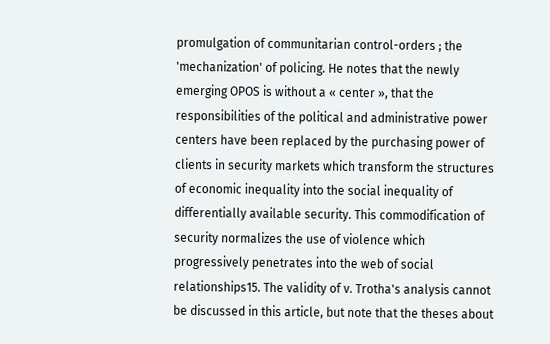promulgation of communitarian control-orders ; the 'mechanization' of policing. He notes that the newly emerging OPOS is without a « center », that the responsibilities of the political and administrative power centers have been replaced by the purchasing power of clients in security markets which transform the structures of economic inequality into the social inequality of differentially available security. This commodification of security normalizes the use of violence which progressively penetrates into the web of social relationships15. The validity of v. Trotha's analysis cannot be discussed in this article, but note that the theses about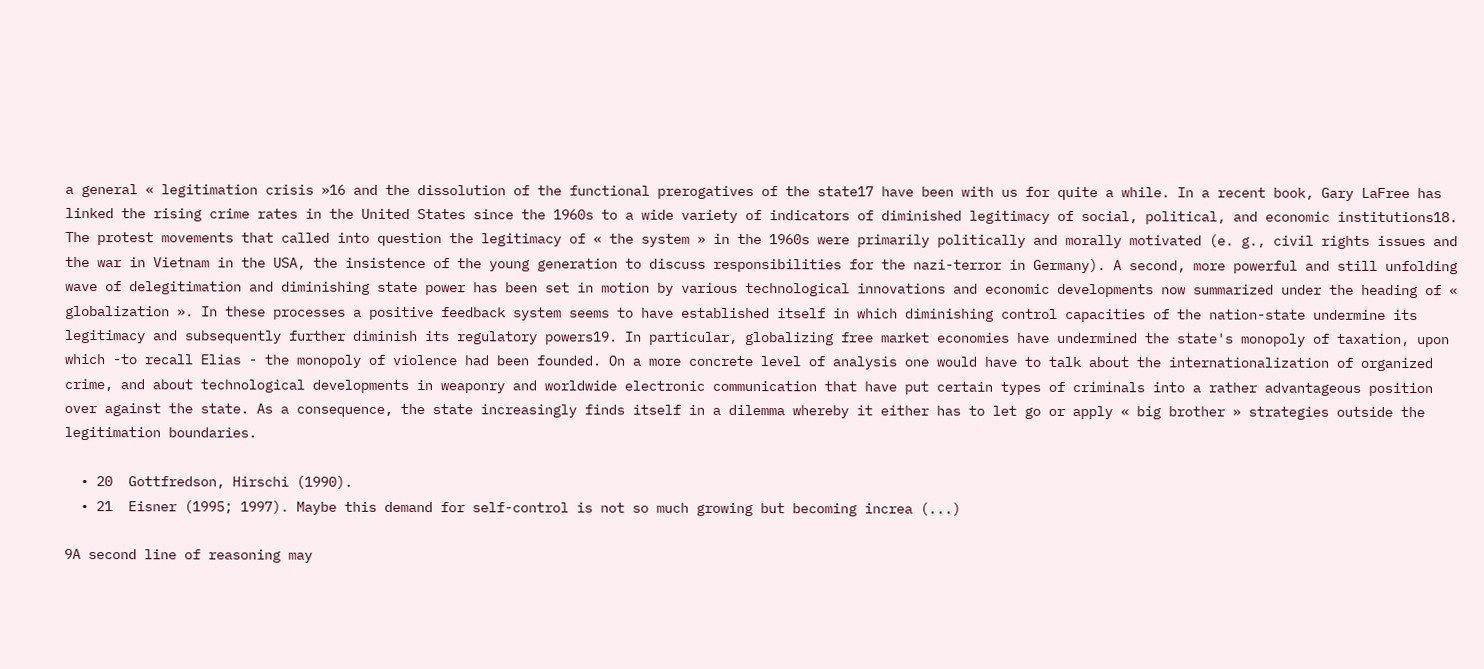a general « legitimation crisis »16 and the dissolution of the functional prerogatives of the state17 have been with us for quite a while. In a recent book, Gary LaFree has linked the rising crime rates in the United States since the 1960s to a wide variety of indicators of diminished legitimacy of social, political, and economic institutions18. The protest movements that called into question the legitimacy of « the system » in the 1960s were primarily politically and morally motivated (e. g., civil rights issues and the war in Vietnam in the USA, the insistence of the young generation to discuss responsibilities for the nazi-terror in Germany). A second, more powerful and still unfolding wave of delegitimation and diminishing state power has been set in motion by various technological innovations and economic developments now summarized under the heading of « globalization ». In these processes a positive feedback system seems to have established itself in which diminishing control capacities of the nation-state undermine its legitimacy and subsequently further diminish its regulatory powers19. In particular, globalizing free market economies have undermined the state's monopoly of taxation, upon which -to recall Elias - the monopoly of violence had been founded. On a more concrete level of analysis one would have to talk about the internationalization of organized crime, and about technological developments in weaponry and worldwide electronic communication that have put certain types of criminals into a rather advantageous position over against the state. As a consequence, the state increasingly finds itself in a dilemma whereby it either has to let go or apply « big brother » strategies outside the legitimation boundaries.

  • 20  Gottfredson, Hirschi (1990).
  • 21  Eisner (1995; 1997). Maybe this demand for self-control is not so much growing but becoming increa (...)

9A second line of reasoning may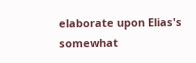elaborate upon Elias's somewhat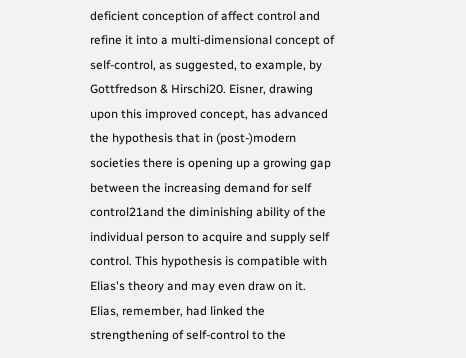deficient conception of affect control and refine it into a multi-dimensional concept of self-control, as suggested, to example, by Gottfredson & Hirschi20. Eisner, drawing upon this improved concept, has advanced the hypothesis that in (post-)modern societies there is opening up a growing gap between the increasing demand for self control21and the diminishing ability of the individual person to acquire and supply self control. This hypothesis is compatible with Elias's theory and may even draw on it. Elias, remember, had linked the strengthening of self-control to the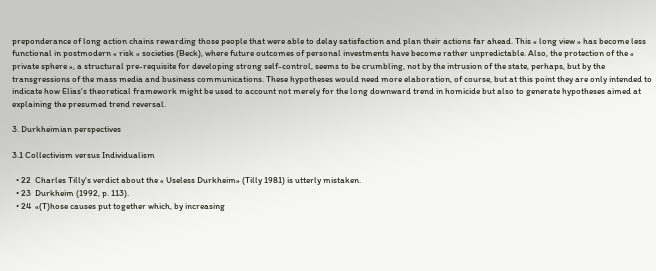preponderance of long action chains rewarding those people that were able to delay satisfaction and plan their actions far ahead. This « long view » has become less functional in postmodern « risk » societies (Beck), where future outcomes of personal investments have become rather unpredictable. Also, the protection of the « private sphere », a structural pre-requisite for developing strong self-control, seems to be crumbling, not by the intrusion of the state, perhaps, but by the transgressions of the mass media and business communications. These hypotheses would need more elaboration, of course, but at this point they are only intended to indicate how Elias's theoretical framework might be used to account not merely for the long downward trend in homicide but also to generate hypotheses aimed at explaining the presumed trend reversal.

3. Durkheimian perspectives

3.1 Collectivism versus Individualism

  • 22  Charles Tilly's verdict about the « Useless Durkheim» (Tilly 1981) is utterly mistaken.
  • 23  Durkheim (1992, p. 113).
  • 24  «(T)hose causes put together which, by increasing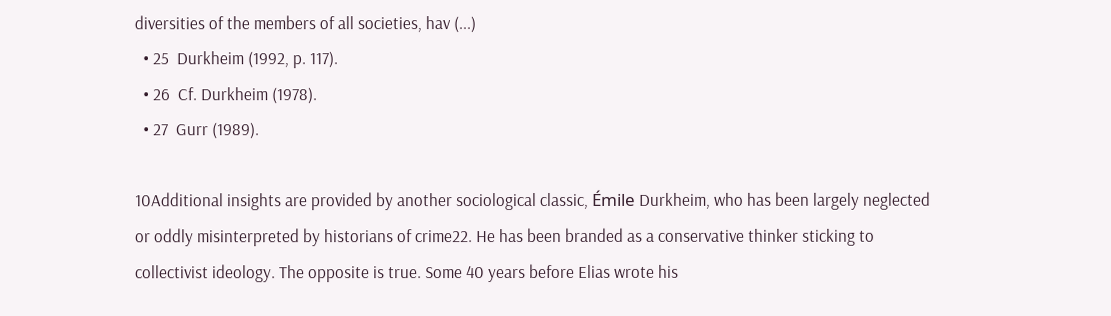diversities of the members of all societies, hav (...)
  • 25  Durkheim (1992, p. 117).
  • 26  Cf. Durkheim (1978).
  • 27  Gurr (1989).

10Additional insights are provided by another sociological classic, Émile Durkheim, who has been largely neglected or oddly misinterpreted by historians of crime22. He has been branded as a conservative thinker sticking to collectivist ideology. The opposite is true. Some 40 years before Elias wrote his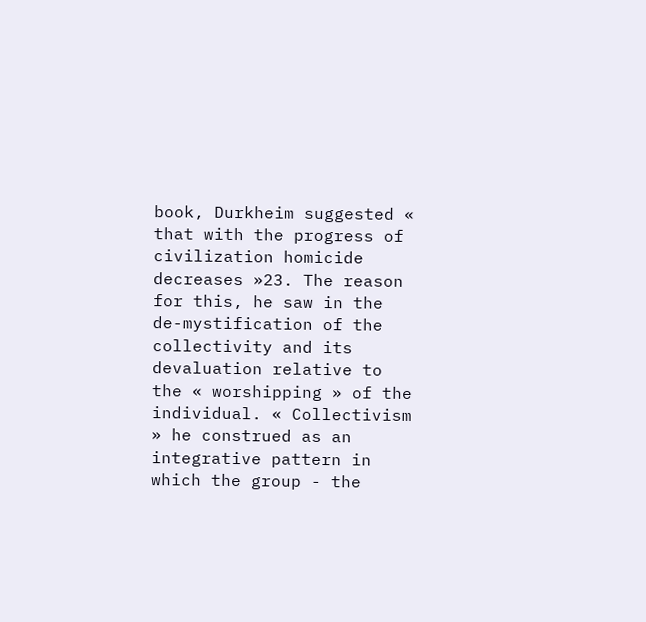book, Durkheim suggested « that with the progress of civilization homicide decreases »23. The reason for this, he saw in the de-mystification of the collectivity and its devaluation relative to the « worshipping » of the individual. « Collectivism » he construed as an integrative pattern in which the group - the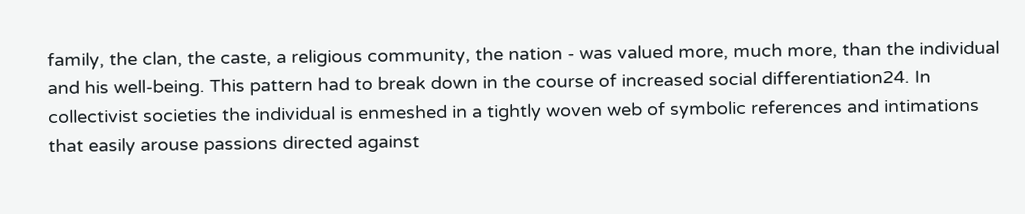family, the clan, the caste, a religious community, the nation - was valued more, much more, than the individual and his well-being. This pattern had to break down in the course of increased social differentiation24. In collectivist societies the individual is enmeshed in a tightly woven web of symbolic references and intimations that easily arouse passions directed against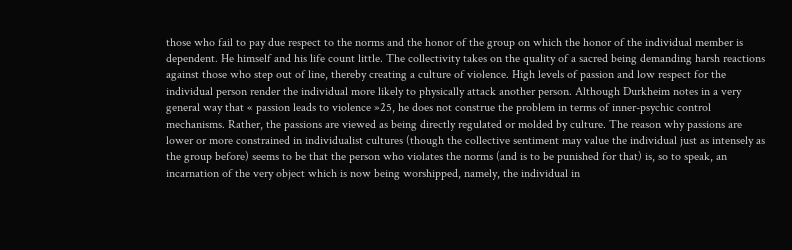those who fail to pay due respect to the norms and the honor of the group on which the honor of the individual member is dependent. He himself and his life count little. The collectivity takes on the quality of a sacred being demanding harsh reactions against those who step out of line, thereby creating a culture of violence. High levels of passion and low respect for the individual person render the individual more likely to physically attack another person. Although Durkheim notes in a very general way that « passion leads to violence »25, he does not construe the problem in terms of inner-psychic control mechanisms. Rather, the passions are viewed as being directly regulated or molded by culture. The reason why passions are lower or more constrained in individualist cultures (though the collective sentiment may value the individual just as intensely as the group before) seems to be that the person who violates the norms (and is to be punished for that) is, so to speak, an incarnation of the very object which is now being worshipped, namely, the individual in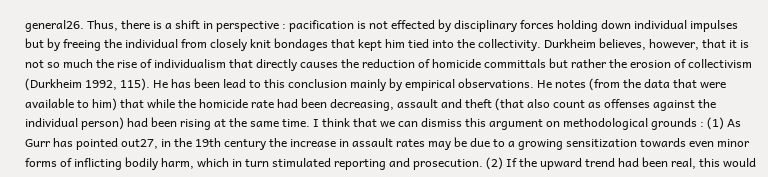general26. Thus, there is a shift in perspective : pacification is not effected by disciplinary forces holding down individual impulses but by freeing the individual from closely knit bondages that kept him tied into the collectivity. Durkheim believes, however, that it is not so much the rise of individualism that directly causes the reduction of homicide committals but rather the erosion of collectivism (Durkheim 1992, 115). He has been lead to this conclusion mainly by empirical observations. He notes (from the data that were available to him) that while the homicide rate had been decreasing, assault and theft (that also count as offenses against the individual person) had been rising at the same time. I think that we can dismiss this argument on methodological grounds : (1) As Gurr has pointed out27, in the 19th century the increase in assault rates may be due to a growing sensitization towards even minor forms of inflicting bodily harm, which in turn stimulated reporting and prosecution. (2) If the upward trend had been real, this would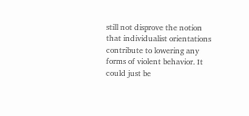still not disprove the notion that individualist orientations contribute to lowering any forms of violent behavior. It could just be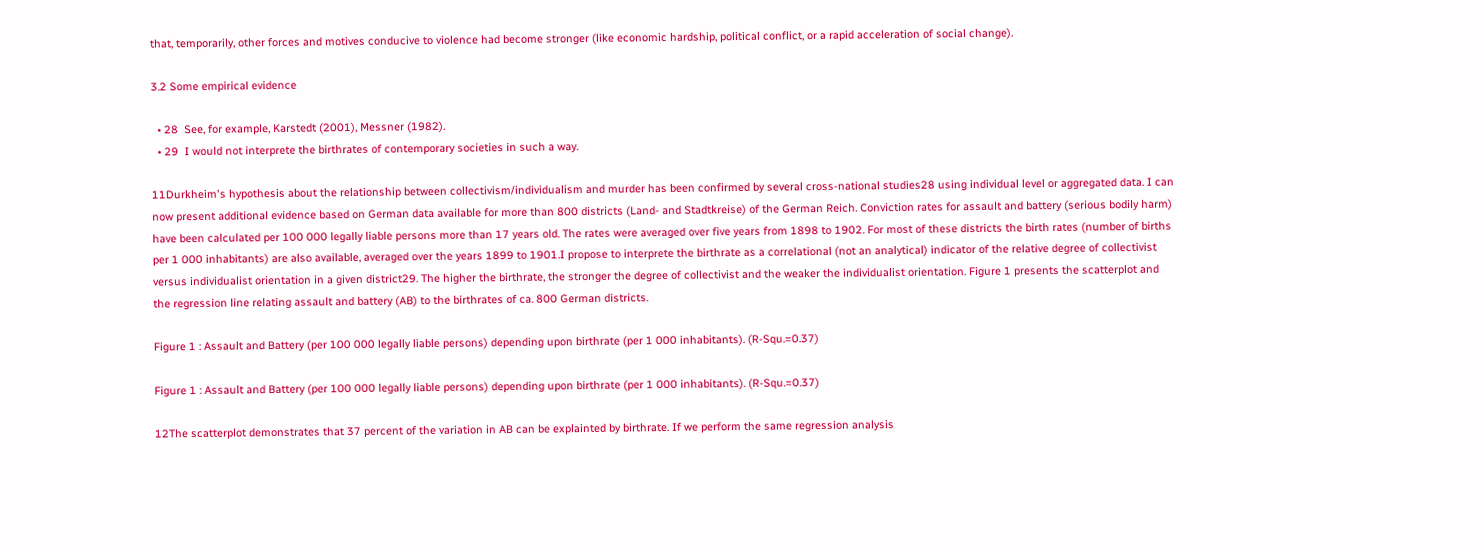that, temporarily, other forces and motives conducive to violence had become stronger (like economic hardship, political conflict, or a rapid acceleration of social change).

3.2 Some empirical evidence

  • 28  See, for example, Karstedt (2001), Messner (1982).
  • 29  I would not interprete the birthrates of contemporary societies in such a way.

11Durkheim's hypothesis about the relationship between collectivism/individualism and murder has been confirmed by several cross-national studies28 using individual level or aggregated data. I can now present additional evidence based on German data available for more than 800 districts (Land- and Stadtkreise) of the German Reich. Conviction rates for assault and battery (serious bodily harm) have been calculated per 100 000 legally liable persons more than 17 years old. The rates were averaged over five years from 1898 to 1902. For most of these districts the birth rates (number of births per 1 000 inhabitants) are also available, averaged over the years 1899 to 1901.I propose to interprete the birthrate as a correlational (not an analytical) indicator of the relative degree of collectivist versus individualist orientation in a given district29. The higher the birthrate, the stronger the degree of collectivist and the weaker the individualist orientation. Figure 1 presents the scatterplot and the regression line relating assault and battery (AB) to the birthrates of ca. 800 German districts.

Figure 1 : Assault and Battery (per 100 000 legally liable persons) depending upon birthrate (per 1 000 inhabitants). (R-Squ.=0.37)

Figure 1 : Assault and Battery (per 100 000 legally liable persons) depending upon birthrate (per 1 000 inhabitants). (R-Squ.=0.37)

12The scatterplot demonstrates that 37 percent of the variation in AB can be explainted by birthrate. If we perform the same regression analysis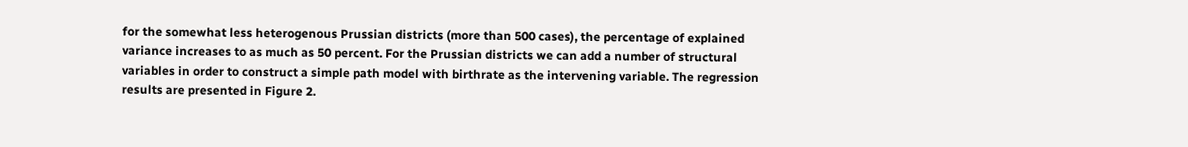for the somewhat less heterogenous Prussian districts (more than 500 cases), the percentage of explained variance increases to as much as 50 percent. For the Prussian districts we can add a number of structural variables in order to construct a simple path model with birthrate as the intervening variable. The regression results are presented in Figure 2.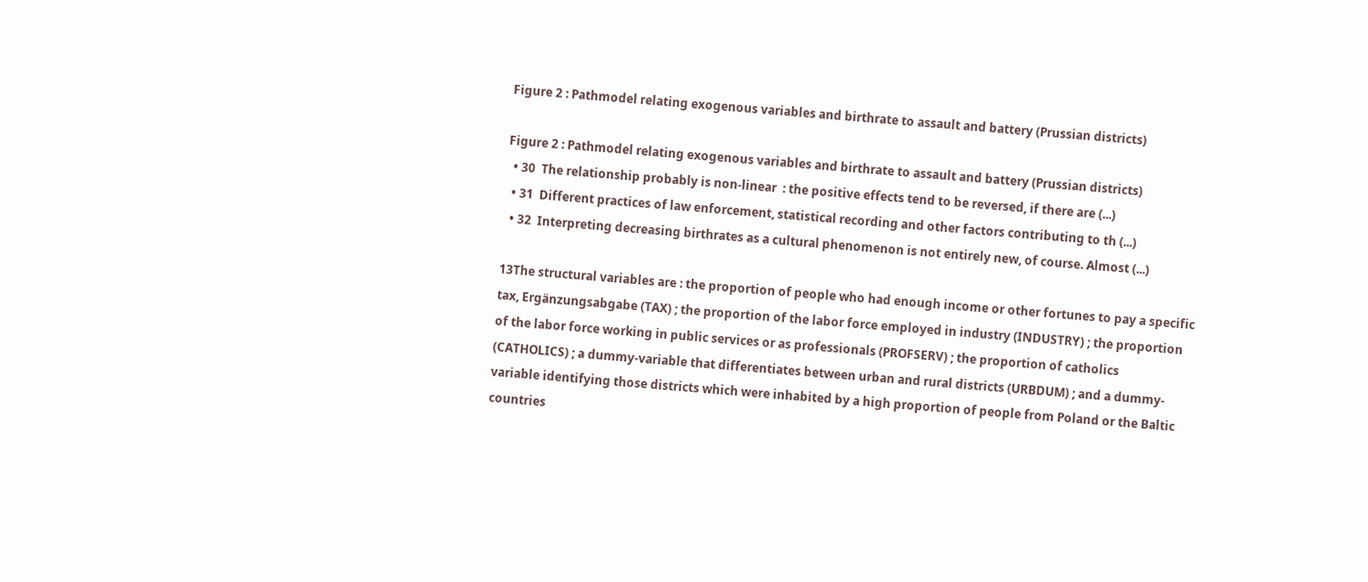Figure 2 : Pathmodel relating exogenous variables and birthrate to assault and battery (Prussian districts)

Figure 2 : Pathmodel relating exogenous variables and birthrate to assault and battery (Prussian districts)
  • 30  The relationship probably is non-linear  : the positive effects tend to be reversed, if there are (...)
  • 31  Different practices of law enforcement, statistical recording and other factors contributing to th (...)
  • 32  Interpreting decreasing birthrates as a cultural phenomenon is not entirely new, of course. Almost (...)

13The structural variables are : the proportion of people who had enough income or other fortunes to pay a specific tax, Ergänzungsabgabe (TAX) ; the proportion of the labor force employed in industry (INDUSTRY) ; the proportion of the labor force working in public services or as professionals (PROFSERV) ; the proportion of catholics (CATHOLICS) ; a dummy-variable that differentiates between urban and rural districts (URBDUM) ; and a dummy-variable identifying those districts which were inhabited by a high proportion of people from Poland or the Baltic countries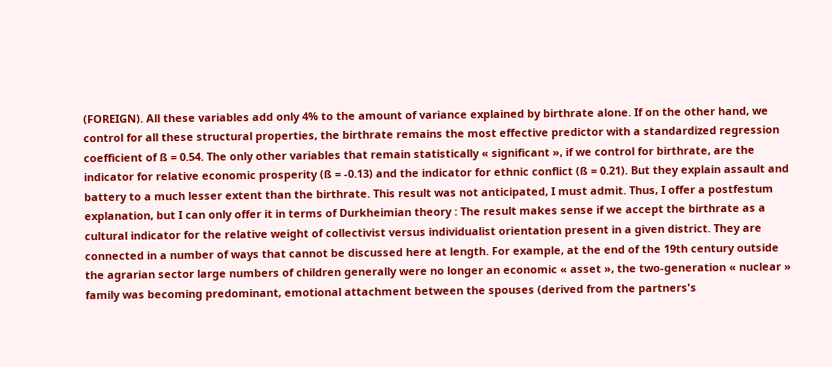(FOREIGN). All these variables add only 4% to the amount of variance explained by birthrate alone. If on the other hand, we control for all these structural properties, the birthrate remains the most effective predictor with a standardized regression coefficient of ß = 0.54. The only other variables that remain statistically « significant », if we control for birthrate, are the indicator for relative economic prosperity (ß = -0.13) and the indicator for ethnic conflict (ß = 0.21). But they explain assault and battery to a much lesser extent than the birthrate. This result was not anticipated, I must admit. Thus, I offer a postfestum explanation, but I can only offer it in terms of Durkheimian theory : The result makes sense if we accept the birthrate as a cultural indicator for the relative weight of collectivist versus individualist orientation present in a given district. They are connected in a number of ways that cannot be discussed here at length. For example, at the end of the 19th century outside the agrarian sector large numbers of children generally were no longer an economic « asset », the two-generation « nuclear » family was becoming predominant, emotional attachment between the spouses (derived from the partners's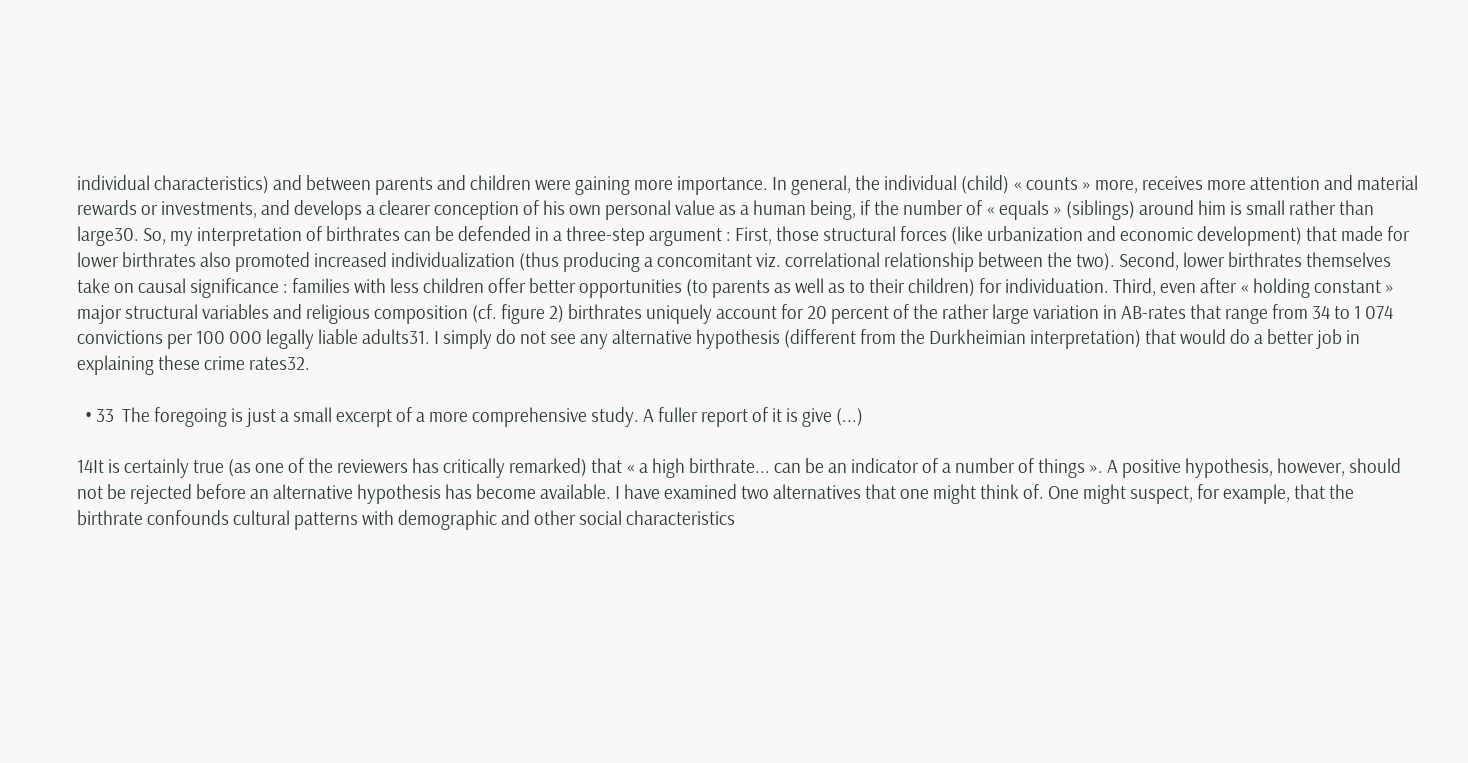individual characteristics) and between parents and children were gaining more importance. In general, the individual (child) « counts » more, receives more attention and material rewards or investments, and develops a clearer conception of his own personal value as a human being, if the number of « equals » (siblings) around him is small rather than large30. So, my interpretation of birthrates can be defended in a three-step argument : First, those structural forces (like urbanization and economic development) that made for lower birthrates also promoted increased individualization (thus producing a concomitant viz. correlational relationship between the two). Second, lower birthrates themselves take on causal significance : families with less children offer better opportunities (to parents as well as to their children) for individuation. Third, even after « holding constant » major structural variables and religious composition (cf. figure 2) birthrates uniquely account for 20 percent of the rather large variation in AB-rates that range from 34 to 1 074 convictions per 100 000 legally liable adults31. I simply do not see any alternative hypothesis (different from the Durkheimian interpretation) that would do a better job in explaining these crime rates32.

  • 33  The foregoing is just a small excerpt of a more comprehensive study. A fuller report of it is give (...)

14It is certainly true (as one of the reviewers has critically remarked) that « a high birthrate... can be an indicator of a number of things ». A positive hypothesis, however, should not be rejected before an alternative hypothesis has become available. I have examined two alternatives that one might think of. One might suspect, for example, that the birthrate confounds cultural patterns with demographic and other social characteristics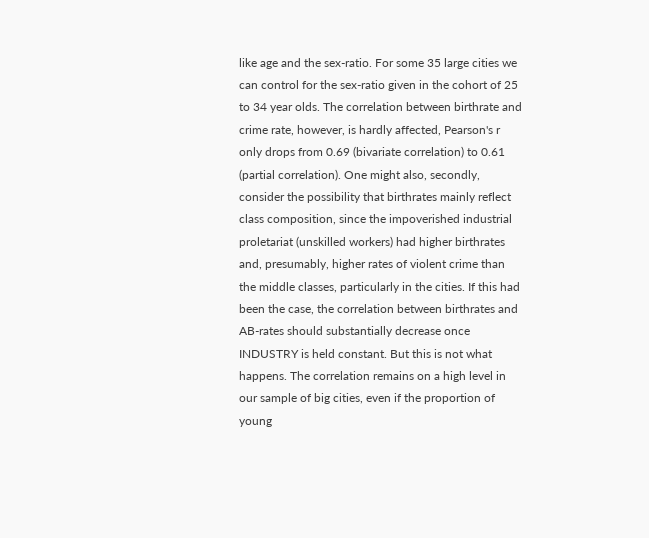like age and the sex-ratio. For some 35 large cities we can control for the sex-ratio given in the cohort of 25 to 34 year olds. The correlation between birthrate and crime rate, however, is hardly affected, Pearson's r only drops from 0.69 (bivariate correlation) to 0.61 (partial correlation). One might also, secondly, consider the possibility that birthrates mainly reflect class composition, since the impoverished industrial proletariat (unskilled workers) had higher birthrates and, presumably, higher rates of violent crime than the middle classes, particularly in the cities. If this had been the case, the correlation between birthrates and AB-rates should substantially decrease once INDUSTRY is held constant. But this is not what happens. The correlation remains on a high level in our sample of big cities, even if the proportion of young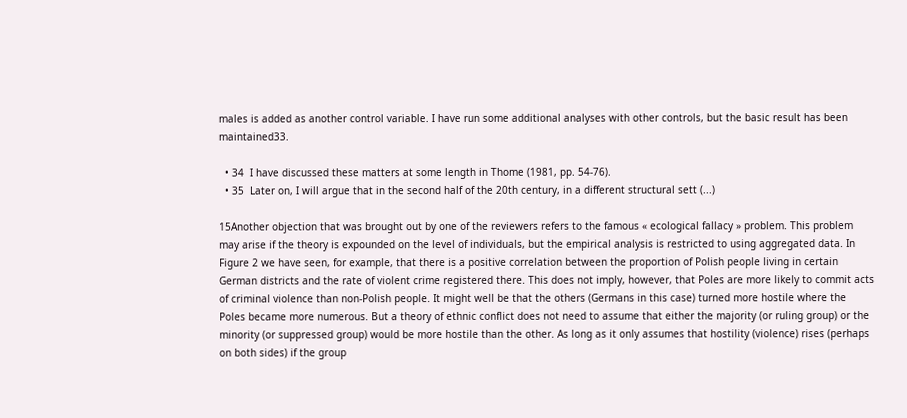males is added as another control variable. I have run some additional analyses with other controls, but the basic result has been maintained33.

  • 34  I have discussed these matters at some length in Thome (1981, pp. 54-76).
  • 35  Later on, I will argue that in the second half of the 20th century, in a different structural sett (...)

15Another objection that was brought out by one of the reviewers refers to the famous « ecological fallacy » problem. This problem may arise if the theory is expounded on the level of individuals, but the empirical analysis is restricted to using aggregated data. In Figure 2 we have seen, for example, that there is a positive correlation between the proportion of Polish people living in certain German districts and the rate of violent crime registered there. This does not imply, however, that Poles are more likely to commit acts of criminal violence than non-Polish people. It might well be that the others (Germans in this case) turned more hostile where the Poles became more numerous. But a theory of ethnic conflict does not need to assume that either the majority (or ruling group) or the minority (or suppressed group) would be more hostile than the other. As long as it only assumes that hostility (violence) rises (perhaps on both sides) if the group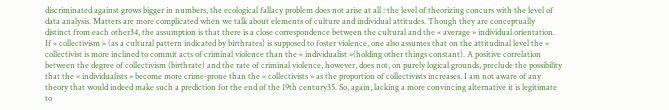discriminated against grows bigger in numbers, the ecological fallacy problem does not arise at all : the level of theorizing concurs with the level of data analysis. Matters are more complicated when we talk about elements of culture and individual attitudes. Though they are conceptually distinct from each other34, the assumption is that there is a close correspondence between the cultural and the « average » individual orientation. If « collectivism » (as a cultural pattern indicated by birthrates) is supposed to foster violence, one also assumes that on the attitudinal level the « collectivist is more inclined to commit acts of criminal violence than the « individualist »(holding other things constant). A positive correlation between the degree of collectivism (birthrate) and the rate of criminal violence, however, does not, on purely logical grounds, preclude the possibility that the « individualists » become more crime-prone than the « collectivists » as the proportion of collectivists increases. I am not aware of any theory that would indeed make such a prediction for the end of the 19th century35. So, again, lacking a more convincing alternative it is legitimate to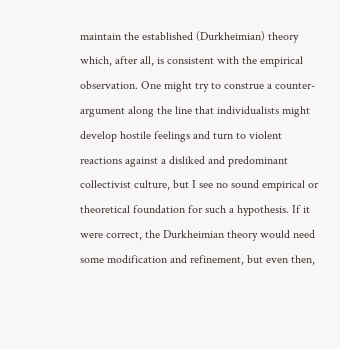maintain the established (Durkheimian) theory which, after all, is consistent with the empirical observation. One might try to construe a counter-argument along the line that individualists might develop hostile feelings and turn to violent reactions against a disliked and predominant collectivist culture, but I see no sound empirical or theoretical foundation for such a hypothesis. If it were correct, the Durkheimian theory would need some modification and refinement, but even then,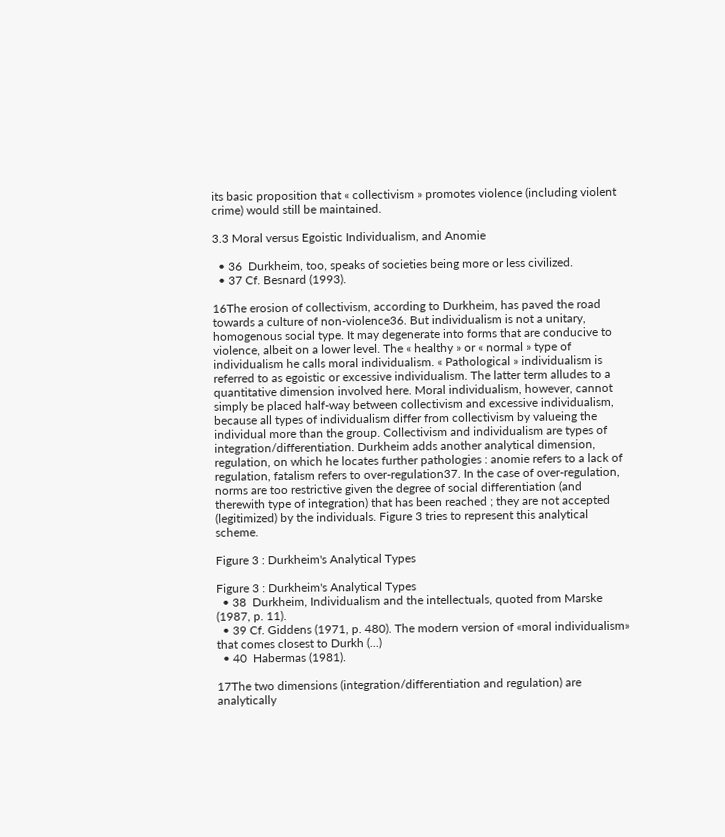its basic proposition that « collectivism » promotes violence (including violent crime) would still be maintained.

3.3 Moral versus Egoistic Individualism, and Anomie

  • 36  Durkheim, too, speaks of societies being more or less civilized.
  • 37 Cf. Besnard (1993).

16The erosion of collectivism, according to Durkheim, has paved the road towards a culture of non-violence36. But individualism is not a unitary, homogenous social type. It may degenerate into forms that are conducive to violence, albeit on a lower level. The « healthy » or « normal » type of individualism he calls moral individualism. « Pathological » individualism is referred to as egoistic or excessive individualism. The latter term alludes to a quantitative dimension involved here. Moral individualism, however, cannot simply be placed half-way between collectivism and excessive individualism, because all types of individualism differ from collectivism by valueing the individual more than the group. Collectivism and individualism are types of integration/differentiation. Durkheim adds another analytical dimension, regulation, on which he locates further pathologies : anomie refers to a lack of regulation, fatalism refers to over-regulation37. In the case of over-regulation, norms are too restrictive given the degree of social differentiation (and therewith type of integration) that has been reached ; they are not accepted (legitimized) by the individuals. Figure 3 tries to represent this analytical scheme.

Figure 3 : Durkheim's Analytical Types

Figure 3 : Durkheim's Analytical Types
  • 38  Durkheim, Individualism and the intellectuals, quoted from Marske (1987, p. 11).
  • 39 Cf. Giddens (1971, p. 480). The modern version of «moral individualism» that comes closest to Durkh (...)
  • 40  Habermas (1981).

17The two dimensions (integration/differentiation and regulation) are analytically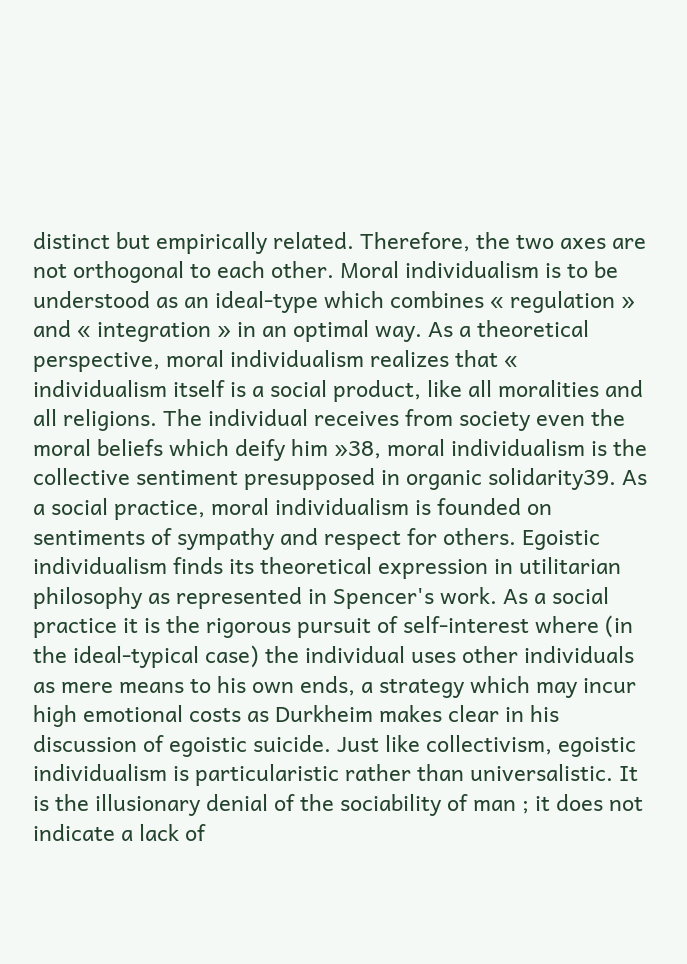distinct but empirically related. Therefore, the two axes are not orthogonal to each other. Moral individualism is to be understood as an ideal-type which combines « regulation » and « integration » in an optimal way. As a theoretical perspective, moral individualism realizes that « individualism itself is a social product, like all moralities and all religions. The individual receives from society even the moral beliefs which deify him »38, moral individualism is the collective sentiment presupposed in organic solidarity39. As a social practice, moral individualism is founded on sentiments of sympathy and respect for others. Egoistic individualism finds its theoretical expression in utilitarian philosophy as represented in Spencer's work. As a social practice it is the rigorous pursuit of self-interest where (in the ideal-typical case) the individual uses other individuals as mere means to his own ends, a strategy which may incur high emotional costs as Durkheim makes clear in his discussion of egoistic suicide. Just like collectivism, egoistic individualism is particularistic rather than universalistic. It is the illusionary denial of the sociability of man ; it does not indicate a lack of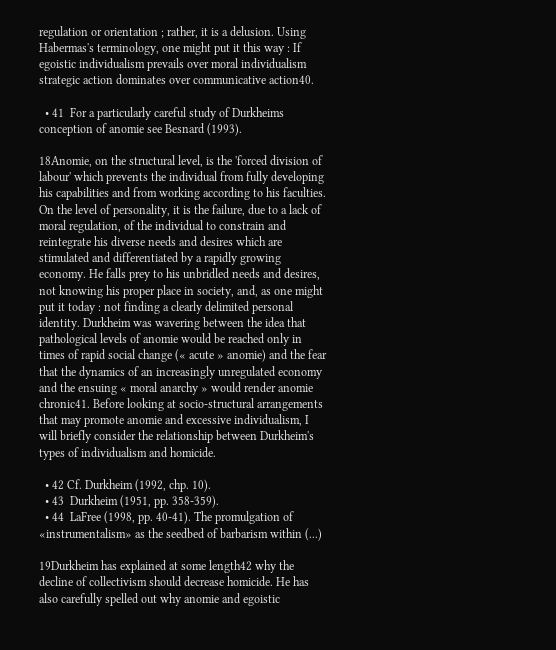regulation or orientation ; rather, it is a delusion. Using Habermas's terminology, one might put it this way : If egoistic individualism prevails over moral individualism strategic action dominates over communicative action40.

  • 41  For a particularly careful study of Durkheims conception of anomie see Besnard (1993).

18Anomie, on the structural level, is the 'forced division of labour' which prevents the individual from fully developing his capabilities and from working according to his faculties. On the level of personality, it is the failure, due to a lack of moral regulation, of the individual to constrain and reintegrate his diverse needs and desires which are stimulated and differentiated by a rapidly growing economy. He falls prey to his unbridled needs and desires, not knowing his proper place in society, and, as one might put it today : not finding a clearly delimited personal identity. Durkheim was wavering between the idea that pathological levels of anomie would be reached only in times of rapid social change (« acute » anomie) and the fear that the dynamics of an increasingly unregulated economy and the ensuing « moral anarchy » would render anomie chronic41. Before looking at socio-structural arrangements that may promote anomie and excessive individualism, I will briefly consider the relationship between Durkheim's types of individualism and homicide.

  • 42 Cf. Durkheim (1992, chp. 10).
  • 43  Durkheim (1951, pp. 358-359).
  • 44  LaFree (1998, pp. 40-41). The promulgation of «instrumentalism» as the seedbed of barbarism within (...)

19Durkheim has explained at some length42 why the decline of collectivism should decrease homicide. He has also carefully spelled out why anomie and egoistic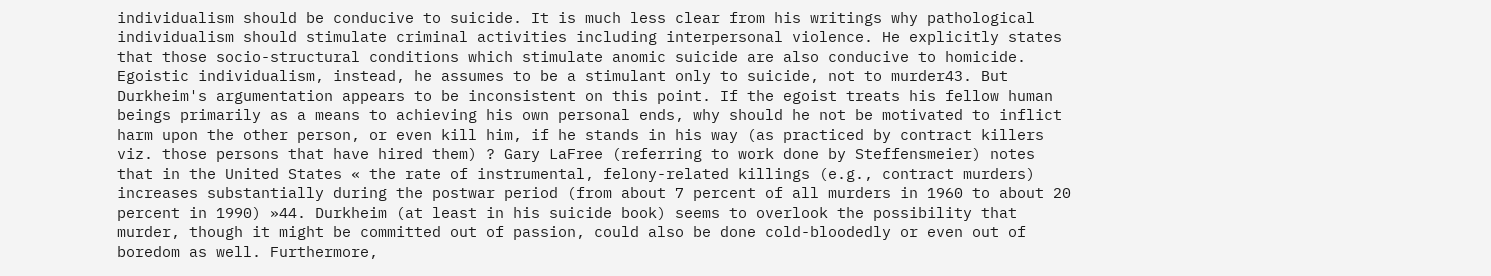individualism should be conducive to suicide. It is much less clear from his writings why pathological individualism should stimulate criminal activities including interpersonal violence. He explicitly states that those socio-structural conditions which stimulate anomic suicide are also conducive to homicide. Egoistic individualism, instead, he assumes to be a stimulant only to suicide, not to murder43. But Durkheim's argumentation appears to be inconsistent on this point. If the egoist treats his fellow human beings primarily as a means to achieving his own personal ends, why should he not be motivated to inflict harm upon the other person, or even kill him, if he stands in his way (as practiced by contract killers viz. those persons that have hired them) ? Gary LaFree (referring to work done by Steffensmeier) notes that in the United States « the rate of instrumental, felony-related killings (e.g., contract murders) increases substantially during the postwar period (from about 7 percent of all murders in 1960 to about 20 percent in 1990) »44. Durkheim (at least in his suicide book) seems to overlook the possibility that murder, though it might be committed out of passion, could also be done cold-bloodedly or even out of boredom as well. Furthermore,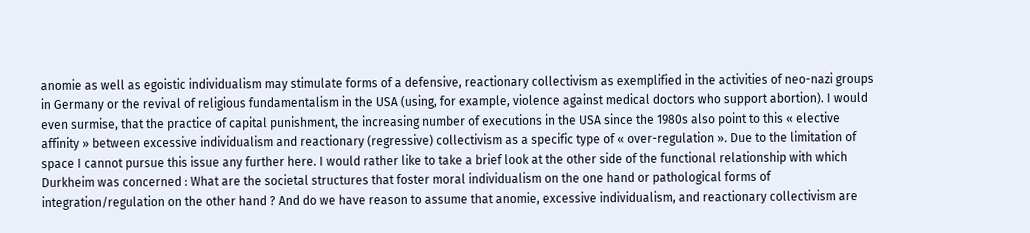anomie as well as egoistic individualism may stimulate forms of a defensive, reactionary collectivism as exemplified in the activities of neo-nazi groups in Germany or the revival of religious fundamentalism in the USA (using, for example, violence against medical doctors who support abortion). I would even surmise, that the practice of capital punishment, the increasing number of executions in the USA since the 1980s also point to this « elective affinity » between excessive individualism and reactionary (regressive) collectivism as a specific type of « over-regulation ». Due to the limitation of space I cannot pursue this issue any further here. I would rather like to take a brief look at the other side of the functional relationship with which Durkheim was concerned : What are the societal structures that foster moral individualism on the one hand or pathological forms of integration/regulation on the other hand ? And do we have reason to assume that anomie, excessive individualism, and reactionary collectivism are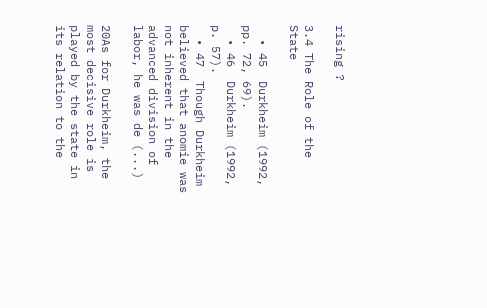rising ?

3.4 The Role of the State

  • 45  Durkheim (1992, pp. 72, 69).
  • 46  Durkheim (1992, p. 57).
  • 47  Though Durkheim believed that anomie was not inherent in the advanced division of labor, he was de (...)

20As for Durkheim, the most decisive role is played by the state in its relation to the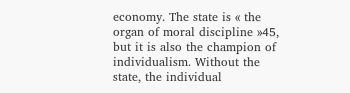economy. The state is « the organ of moral discipline »45, but it is also the champion of individualism. Without the state, the individual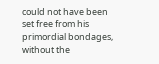could not have been set free from his primordial bondages, without the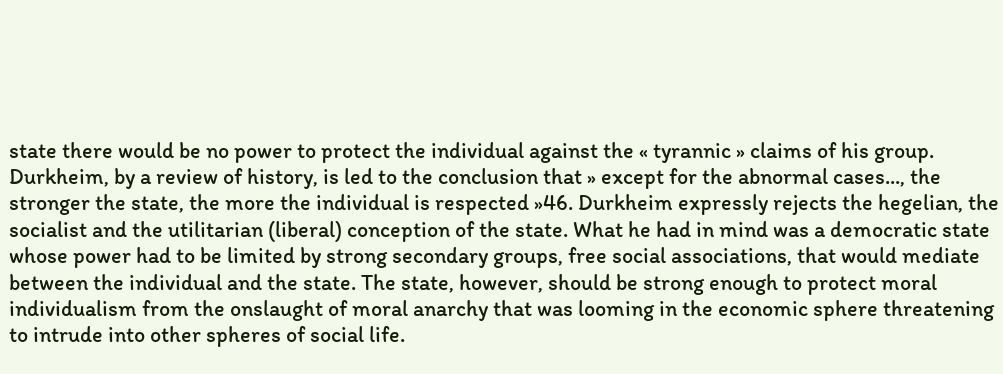state there would be no power to protect the individual against the « tyrannic » claims of his group. Durkheim, by a review of history, is led to the conclusion that » except for the abnormal cases..., the stronger the state, the more the individual is respected »46. Durkheim expressly rejects the hegelian, the socialist and the utilitarian (liberal) conception of the state. What he had in mind was a democratic state whose power had to be limited by strong secondary groups, free social associations, that would mediate between the individual and the state. The state, however, should be strong enough to protect moral individualism from the onslaught of moral anarchy that was looming in the economic sphere threatening to intrude into other spheres of social life.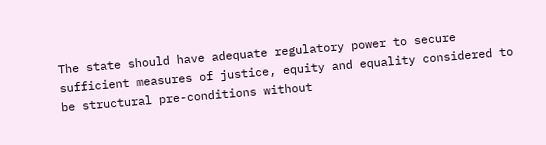The state should have adequate regulatory power to secure sufficient measures of justice, equity and equality considered to be structural pre-conditions without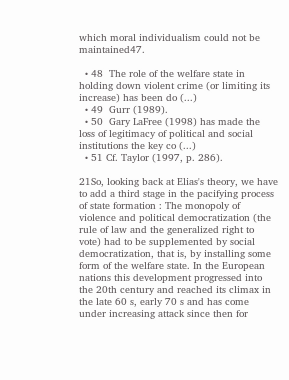which moral individualism could not be maintained47.

  • 48  The role of the welfare state in holding down violent crime (or limiting its increase) has been do (...)
  • 49  Gurr (1989).
  • 50  Gary LaFree (1998) has made the loss of legitimacy of political and social institutions the key co (...)
  • 51 Cf. Taylor (1997, p. 286).

21So, looking back at Elias's theory, we have to add a third stage in the pacifying process of state formation : The monopoly of violence and political democratization (the rule of law and the generalized right to vote) had to be supplemented by social democratization, that is, by installing some form of the welfare state. In the European nations this development progressed into the 20th century and reached its climax in the late 60 s, early 70 s and has come under increasing attack since then for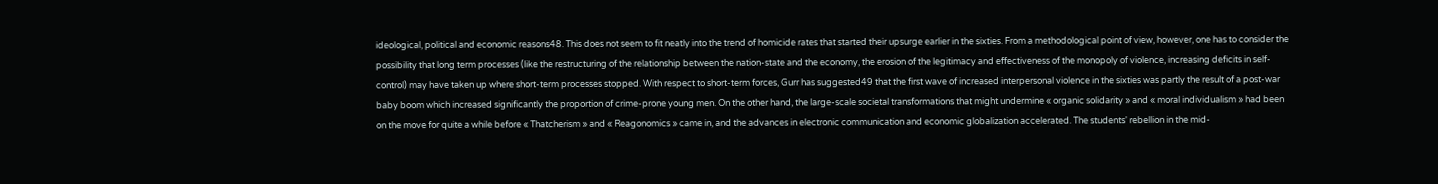ideological, political and economic reasons48. This does not seem to fit neatly into the trend of homicide rates that started their upsurge earlier in the sixties. From a methodological point of view, however, one has to consider the possibility that long term processes (like the restructuring of the relationship between the nation-state and the economy, the erosion of the legitimacy and effectiveness of the monopoly of violence, increasing deficits in self-control) may have taken up where short-term processes stopped. With respect to short-term forces, Gurr has suggested49 that the first wave of increased interpersonal violence in the sixties was partly the result of a post-war baby boom which increased significantly the proportion of crime-prone young men. On the other hand, the large-scale societal transformations that might undermine « organic solidarity » and « moral individualism » had been on the move for quite a while before « Thatcherism » and « Reagonomics » came in, and the advances in electronic communication and economic globalization accelerated. The students' rebellion in the mid-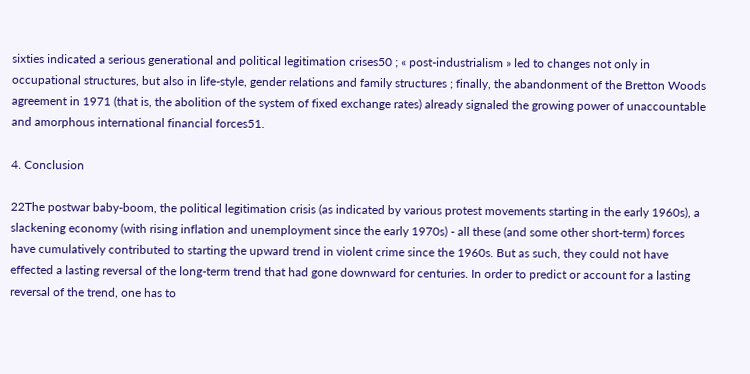sixties indicated a serious generational and political legitimation crises50 ; « post-industrialism » led to changes not only in occupational structures, but also in life-style, gender relations and family structures ; finally, the abandonment of the Bretton Woods agreement in 1971 (that is, the abolition of the system of fixed exchange rates) already signaled the growing power of unaccountable and amorphous international financial forces51.

4. Conclusion

22The postwar baby-boom, the political legitimation crisis (as indicated by various protest movements starting in the early 1960s), a slackening economy (with rising inflation and unemployment since the early 1970s) - all these (and some other short-term) forces have cumulatively contributed to starting the upward trend in violent crime since the 1960s. But as such, they could not have effected a lasting reversal of the long-term trend that had gone downward for centuries. In order to predict or account for a lasting reversal of the trend, one has to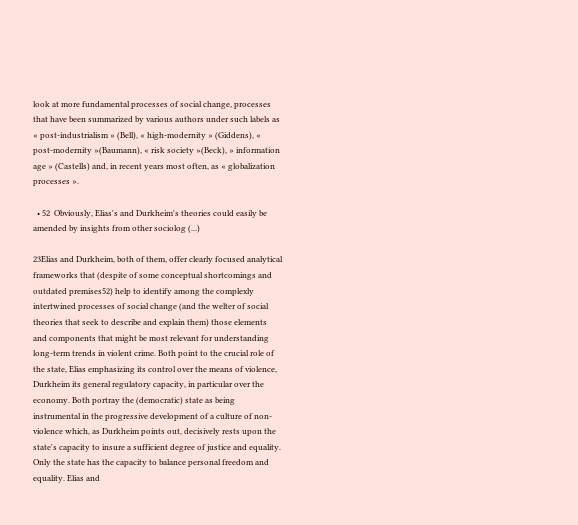look at more fundamental processes of social change, processes that have been summarized by various authors under such labels as « post-industrialism » (Bell), « high-modernity » (Giddens), « post-modernity »(Baumann), « risk society »(Beck), » information age » (Castells) and, in recent years most often, as « globalization processes ».

  • 52  Obviously, Elias's and Durkheim's theories could easily be amended by insights from other sociolog (...)

23Elias and Durkheim, both of them, offer clearly focused analytical frameworks that (despite of some conceptual shortcomings and outdated premises52) help to identify among the complexly intertwined processes of social change (and the welter of social theories that seek to describe and explain them) those elements and components that might be most relevant for understanding long-term trends in violent crime. Both point to the crucial role of the state, Elias emphasizing its control over the means of violence, Durkheim its general regulatory capacity, in particular over the economy. Both portray the (democratic) state as being instrumental in the progressive development of a culture of non-violence which, as Durkheim points out, decisively rests upon the state's capacity to insure a sufficient degree of justice and equality. Only the state has the capacity to balance personal freedom and equality. Elias and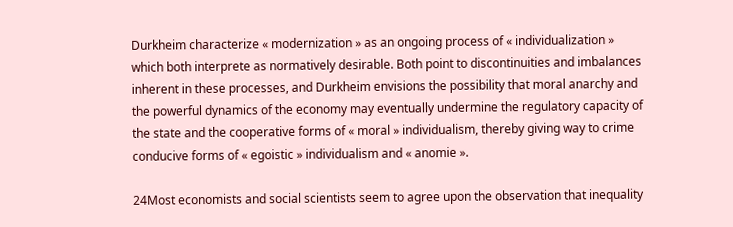Durkheim characterize « modernization » as an ongoing process of « individualization » which both interprete as normatively desirable. Both point to discontinuities and imbalances inherent in these processes, and Durkheim envisions the possibility that moral anarchy and the powerful dynamics of the economy may eventually undermine the regulatory capacity of the state and the cooperative forms of « moral » individualism, thereby giving way to crime conducive forms of « egoistic » individualism and « anomie ».

24Most economists and social scientists seem to agree upon the observation that inequality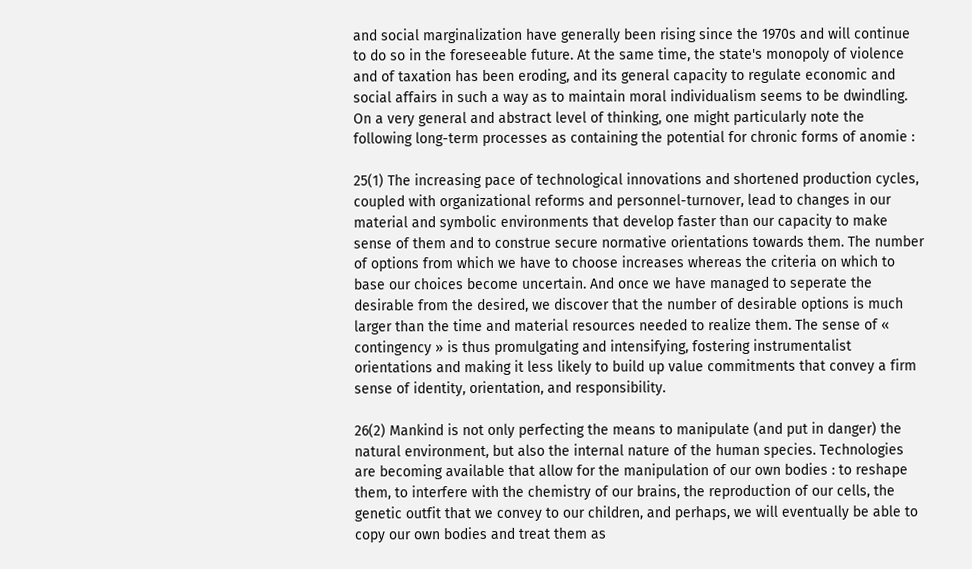and social marginalization have generally been rising since the 1970s and will continue to do so in the foreseeable future. At the same time, the state's monopoly of violence and of taxation has been eroding, and its general capacity to regulate economic and social affairs in such a way as to maintain moral individualism seems to be dwindling. On a very general and abstract level of thinking, one might particularly note the following long-term processes as containing the potential for chronic forms of anomie :

25(1) The increasing pace of technological innovations and shortened production cycles, coupled with organizational reforms and personnel-turnover, lead to changes in our material and symbolic environments that develop faster than our capacity to make sense of them and to construe secure normative orientations towards them. The number of options from which we have to choose increases whereas the criteria on which to base our choices become uncertain. And once we have managed to seperate the desirable from the desired, we discover that the number of desirable options is much larger than the time and material resources needed to realize them. The sense of « contingency » is thus promulgating and intensifying, fostering instrumentalist orientations and making it less likely to build up value commitments that convey a firm sense of identity, orientation, and responsibility.

26(2) Mankind is not only perfecting the means to manipulate (and put in danger) the natural environment, but also the internal nature of the human species. Technologies are becoming available that allow for the manipulation of our own bodies : to reshape them, to interfere with the chemistry of our brains, the reproduction of our cells, the genetic outfit that we convey to our children, and perhaps, we will eventually be able to copy our own bodies and treat them as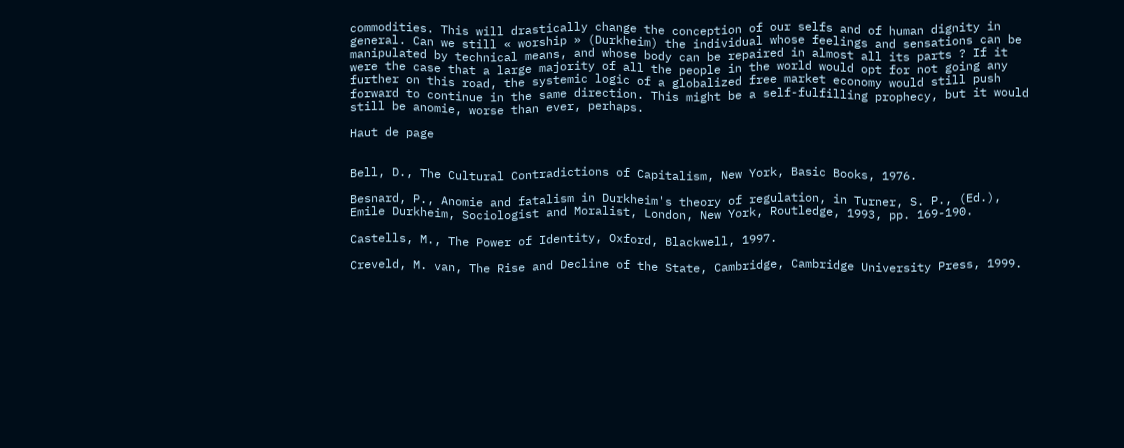commodities. This will drastically change the conception of our selfs and of human dignity in general. Can we still « worship » (Durkheim) the individual whose feelings and sensations can be manipulated by technical means, and whose body can be repaired in almost all its parts ? If it were the case that a large majority of all the people in the world would opt for not going any further on this road, the systemic logic of a globalized free market economy would still push forward to continue in the same direction. This might be a self-fulfilling prophecy, but it would still be anomie, worse than ever, perhaps.

Haut de page


Bell, D., The Cultural Contradictions of Capitalism, New York, Basic Books, 1976.

Besnard, P., Anomie and fatalism in Durkheim's theory of regulation, in Turner, S. P., (Ed.), Emile Durkheim, Sociologist and Moralist, London, New York, Routledge, 1993, pp. 169-190.

Castells, M., The Power of Identity, Oxford, Blackwell, 1997.

Creveld, M. van, The Rise and Decline of the State, Cambridge, Cambridge University Press, 1999.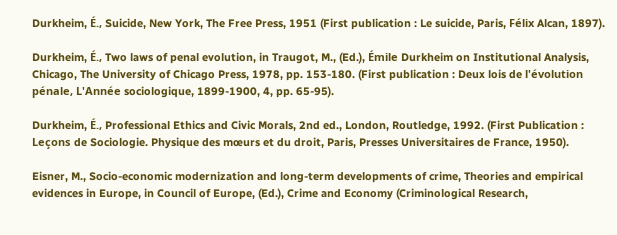Durkheim, É., Suicide, New York, The Free Press, 1951 (First publication : Le suicide, Paris, Félix Alcan, 1897).

Durkheim, É., Two laws of penal evolution, in Traugot, M., (Ed.), Émile Durkheim on Institutional Analysis, Chicago, The University of Chicago Press, 1978, pp. 153-180. (First publication : Deux lois de l'évolution pénale, L'Année sociologique, 1899-1900, 4, pp. 65-95).

Durkheim, É., Professional Ethics and Civic Morals, 2nd ed., London, Routledge, 1992. (First Publication : Leçons de Sociologie. Physique des mœurs et du droit, Paris, Presses Universitaires de France, 1950).

Eisner, M., Socio-economic modernization and long-term developments of crime, Theories and empirical evidences in Europe, in Council of Europe, (Ed.), Crime and Economy (Criminological Research,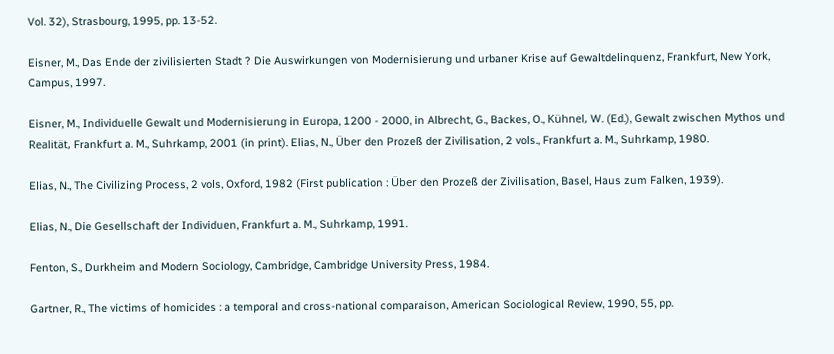Vol. 32), Strasbourg, 1995, pp. 13-52.

Eisner, M., Das Ende der zivilisierten Stadt ? Die Auswirkungen von Modernisierung und urbaner Krise auf Gewaltdelinquenz, Frankfurt, New York, Campus, 1997.

Eisner, M., Individuelle Gewalt und Modernisierung in Europa, 1200 - 2000, in Albrecht, G., Backes, O., Kühnel, W. (Ed.), Gewalt zwischen Mythos und Realität, Frankfurt a. M., Suhrkamp, 2001 (in print). Elias, N., Über den Prozeß der Zivilisation, 2 vols., Frankfurt a. M., Suhrkamp, 1980.

Elias, N., The Civilizing Process, 2 vols, Oxford, 1982 (First publication : Über den Prozeß der Zivilisation, Basel, Haus zum Falken, 1939).

Elias, N., Die Gesellschaft der Individuen, Frankfurt a. M., Suhrkamp, 1991.

Fenton, S., Durkheim and Modern Sociology, Cambridge, Cambridge University Press, 1984.

Gartner, R., The victims of homicides : a temporal and cross-national comparaison, American Sociological Review, 1990, 55, pp.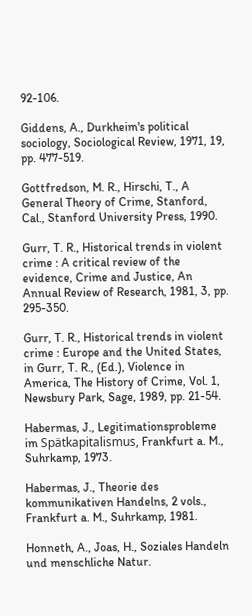92-106.

Giddens, A., Durkheim's political sociology, Sociological Review, 1971, 19, pp. 477-519.

Gottfredson, M. R., Hirschi, T., A General Theory of Crime, Stanford, Cal., Stanford University Press, 1990.

Gurr, T. R., Historical trends in violent crime : A critical review of the evidence, Crime and Justice, An Annual Review of Research, 1981, 3, pp. 295-350.

Gurr, T. R., Historical trends in violent crime : Europe and the United States, in Gurr, T. R., (Ed.), Violence in America, The History of Crime, Vol. 1, Newsbury Park, Sage, 1989, pp. 21-54.

Habermas, J., Legitimationsprobleme im Spätkapitalismus, Frankfurt a. M., Suhrkamp, 1973.

Habermas, J., Theorie des kommunikativen Handelns, 2 vols., Frankfurt a. M., Suhrkamp, 1981.

Honneth, A., Joas, H., Soziales Handeln und menschliche Natur.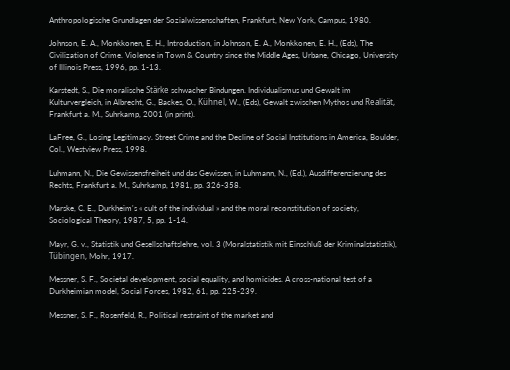Anthropologische Grundlagen der Sozialwissenschaften, Frankfurt, New York, Campus, 1980.

Johnson, E. A., Monkkonen, E. H., Introduction, in Johnson, E. A., Monkkonen, E. H., (Eds), The Civilization of Crime. Violence in Town & Country since the Middle Ages, Urbane, Chicago, University of Illinois Press, 1996, pp. 1-13.

Karstedt, S., Die moralische Stärke schwacher Bindungen. Individualismus und Gewalt im Kulturvergleich, in Albrecht, G., Backes, O., Kühnel, W., (Eds), Gewalt zwischen Mythos und Realität, Frankfurt a. M., Suhrkamp, 2001 (in print).

LaFree, G., Losing Legitimacy. Street Crime and the Decline of Social Institutions in America, Boulder, Col., Westview Press, 1998.

Luhmann, N., Die Gewissensfreiheit und das Gewissen, in Luhmann, N., (Ed.), Ausdifferenzierung des Rechts, Frankfurt a. M., Suhrkamp, 1981, pp. 326-358.

Marske, C. E., Durkheim's « cult of the individual » and the moral reconstitution of society, Sociological Theory, 1987, 5, pp. 1-14.

Mayr, G. v., Statistik und Gesellschaftslehre, vol. 3 (Moralstatistik mit Einschluß der Kriminalstatistik), Tübingen, Mohr, 1917.

Messner, S. F., Societal development, social equality, and homicides. A cross-national test of a Durkheimian model, Social Forces, 1982, 61, pp. 225-239.

Messner, S. F., Rosenfeld, R., Political restraint of the market and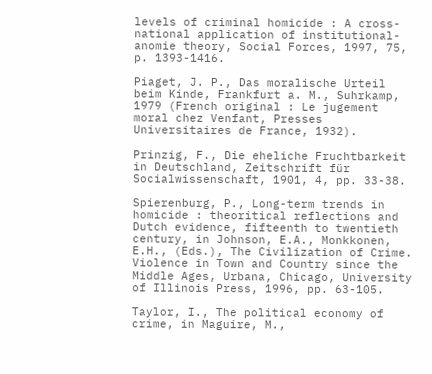levels of criminal homicide : A cross-national application of institutional-anomie theory, Social Forces, 1997, 75, p. 1393-1416.

Piaget, J. P., Das moralische Urteil beim Kinde, Frankfurt a. M., Suhrkamp, 1979 (French original : Le jugement moral chez Venfant, Presses Universitaires de France, 1932).

Prinzig, F., Die eheliche Fruchtbarkeit in Deutschland, Zeitschrift für Socialwissenschaft, 1901, 4, pp. 33-38.

Spierenburg, P., Long-term trends in homicide : theoritical reflections and Dutch evidence, fifteenth to twentieth century, in Johnson, E.A., Monkkonen, E.H., (Eds.), The Civilization of Crime. Violence in Town and Country since the Middle Ages, Urbana, Chicago, University of Illinois Press, 1996, pp. 63-105.

Taylor, I., The political economy of crime, in Maguire, M.,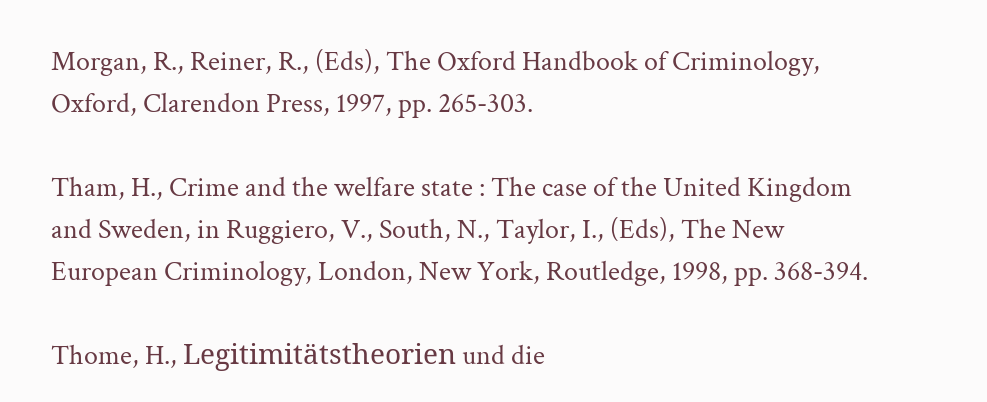Morgan, R., Reiner, R., (Eds), The Oxford Handbook of Criminology, Oxford, Clarendon Press, 1997, pp. 265-303.

Tham, H., Crime and the welfare state : The case of the United Kingdom and Sweden, in Ruggiero, V., South, N., Taylor, I., (Eds), The New European Criminology, London, New York, Routledge, 1998, pp. 368-394.

Thome, H., Legitimitätstheorien und die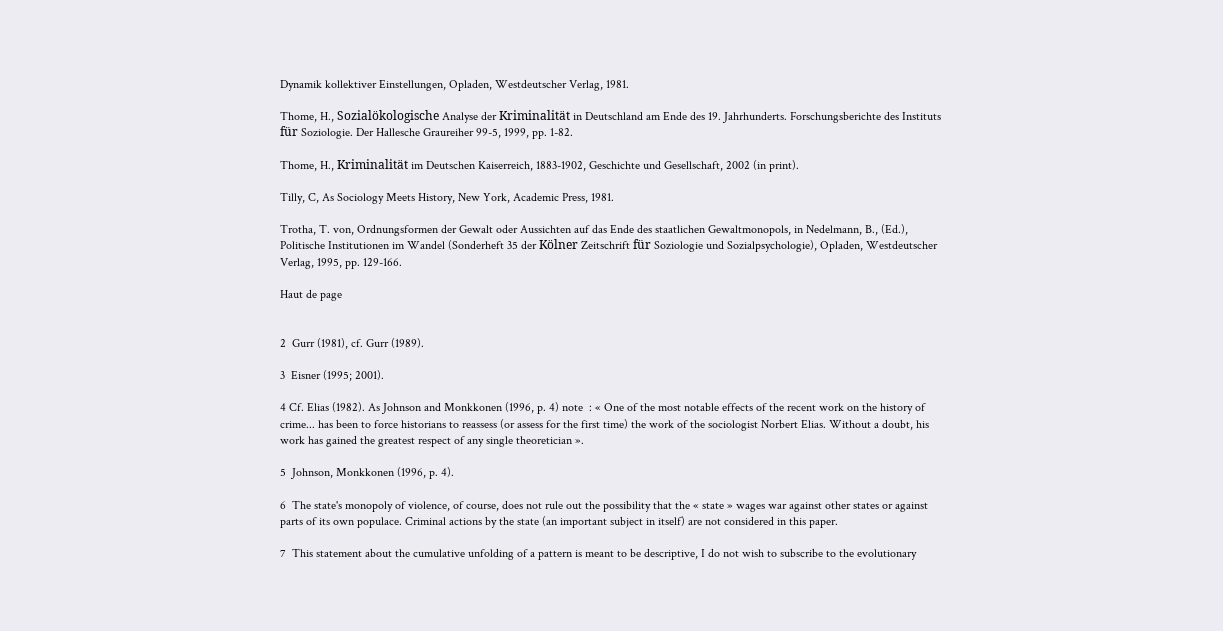Dynamik kollektiver Einstellungen, Opladen, Westdeutscher Verlag, 1981.

Thome, H., Sozialökologische Analyse der Kriminalität in Deutschland am Ende des 19. Jahrhunderts. Forschungsberichte des Instituts für Soziologie. Der Hallesche Graureiher 99-5, 1999, pp. 1-82.

Thome, H., Kriminalität im Deutschen Kaiserreich, 1883-1902, Geschichte und Gesellschaft, 2002 (in print).

Tilly, C, As Sociology Meets History, New York, Academic Press, 1981.

Trotha, T. von, Ordnungsformen der Gewalt oder Aussichten auf das Ende des staatlichen Gewaltmonopols, in Nedelmann, B., (Ed.), Politische Institutionen im Wandel (Sonderheft 35 der Kölner Zeitschrift für Soziologie und Sozialpsychologie), Opladen, Westdeutscher Verlag, 1995, pp. 129-166.

Haut de page


2  Gurr (1981), cf. Gurr (1989).

3  Eisner (1995; 2001).

4 Cf. Elias (1982). As Johnson and Monkkonen (1996, p. 4) note  : « One of the most notable effects of the recent work on the history of crime... has been to force historians to reassess (or assess for the first time) the work of the sociologist Norbert Elias. Without a doubt, his work has gained the greatest respect of any single theoretician ».

5  Johnson, Monkkonen (1996, p. 4).

6  The state's monopoly of violence, of course, does not rule out the possibility that the « state » wages war against other states or against parts of its own populace. Criminal actions by the state (an important subject in itself) are not considered in this paper.

7  This statement about the cumulative unfolding of a pattern is meant to be descriptive, I do not wish to subscribe to the evolutionary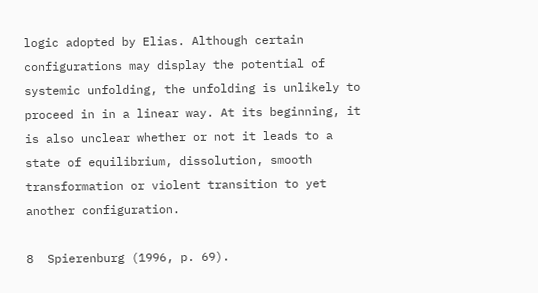logic adopted by Elias. Although certain configurations may display the potential of systemic unfolding, the unfolding is unlikely to proceed in in a linear way. At its beginning, it is also unclear whether or not it leads to a state of equilibrium, dissolution, smooth transformation or violent transition to yet another configuration.

8  Spierenburg (1996, p. 69).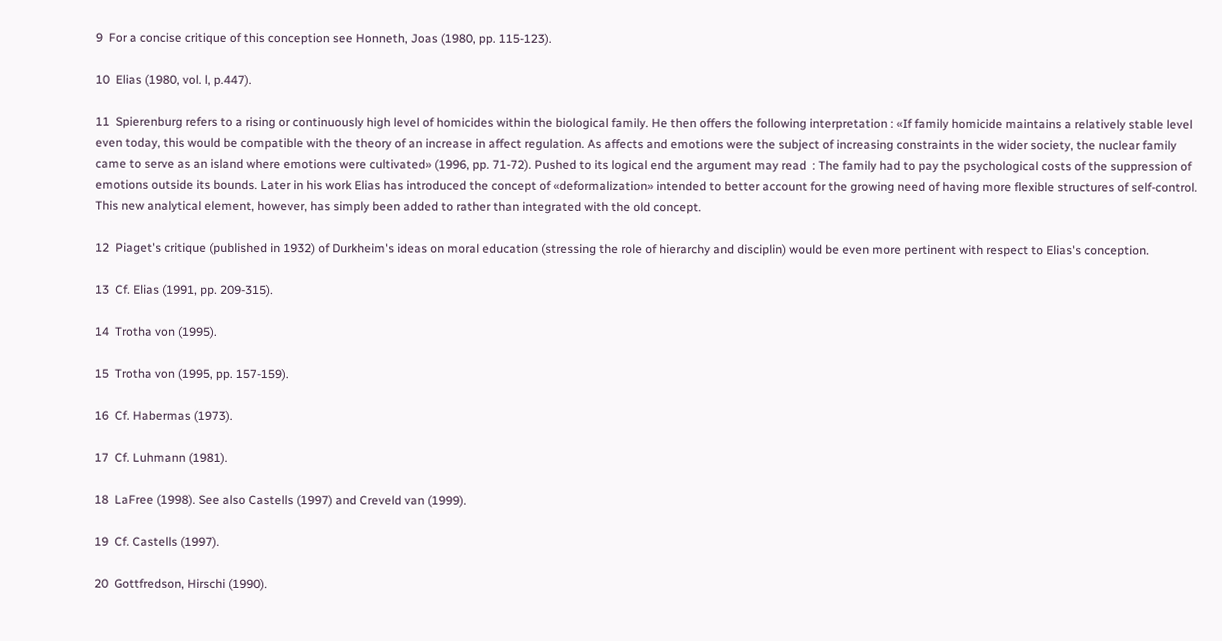9  For a concise critique of this conception see Honneth, Joas (1980, pp. 115-123).

10  Elias (1980, vol. l, p.447).

11  Spierenburg refers to a rising or continuously high level of homicides within the biological family. He then offers the following interpretation : «If family homicide maintains a relatively stable level even today, this would be compatible with the theory of an increase in affect regulation. As affects and emotions were the subject of increasing constraints in the wider society, the nuclear family came to serve as an island where emotions were cultivated» (1996, pp. 71-72). Pushed to its logical end the argument may read  : The family had to pay the psychological costs of the suppression of emotions outside its bounds. Later in his work Elias has introduced the concept of «deformalization» intended to better account for the growing need of having more flexible structures of self-control. This new analytical element, however, has simply been added to rather than integrated with the old concept.

12  Piaget's critique (published in 1932) of Durkheim's ideas on moral education (stressing the role of hierarchy and disciplin) would be even more pertinent with respect to Elias's conception.

13  Cf. Elias (1991, pp. 209-315).

14  Trotha von (1995).

15  Trotha von (1995, pp. 157-159).

16  Cf. Habermas (1973).

17  Cf. Luhmann (1981).

18  LaFree (1998). See also Castells (1997) and Creveld van (1999).

19  Cf. Castells (1997).

20  Gottfredson, Hirschi (1990).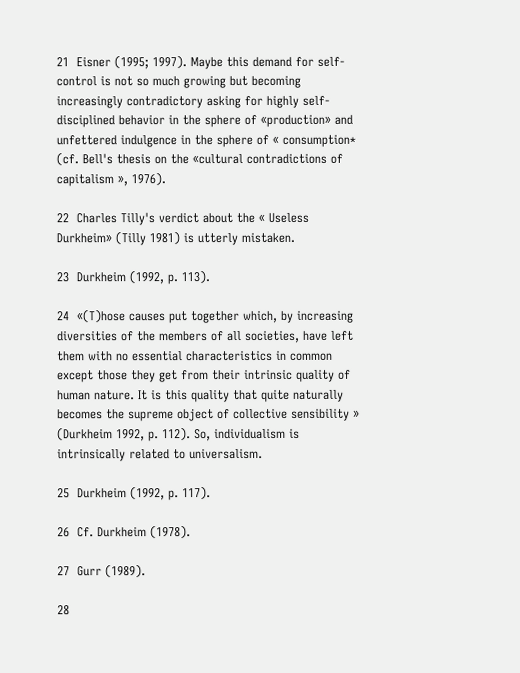21  Eisner (1995; 1997). Maybe this demand for self-control is not so much growing but becoming increasingly contradictory asking for highly self-disciplined behavior in the sphere of «production» and unfettered indulgence in the sphere of « consumption* (cf. Bell's thesis on the «cultural contradictions of capitalism », 1976).

22  Charles Tilly's verdict about the « Useless Durkheim» (Tilly 1981) is utterly mistaken.

23  Durkheim (1992, p. 113).

24  «(T)hose causes put together which, by increasing diversities of the members of all societies, have left them with no essential characteristics in common except those they get from their intrinsic quality of human nature. It is this quality that quite naturally becomes the supreme object of collective sensibility » (Durkheim 1992, p. 112). So, individualism is intrinsically related to universalism.

25  Durkheim (1992, p. 117).

26  Cf. Durkheim (1978).

27  Gurr (1989).

28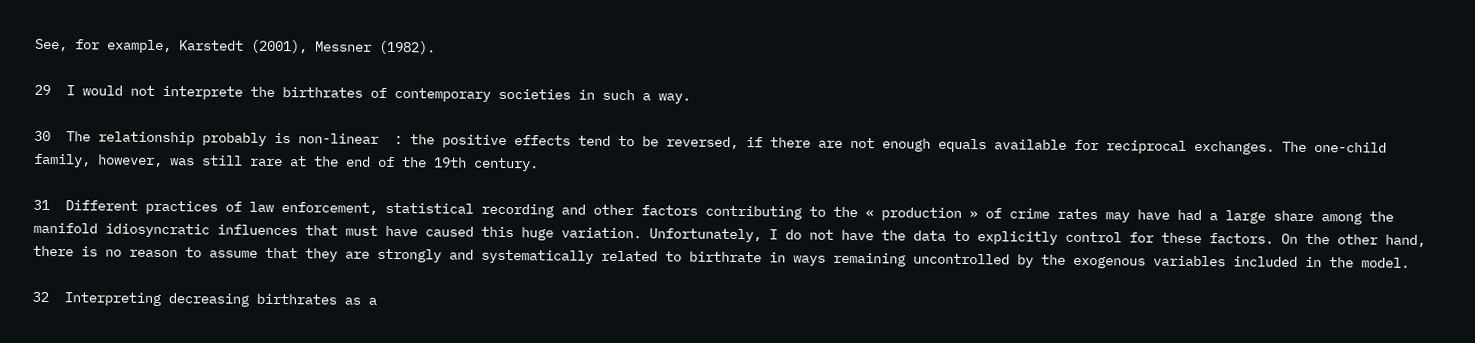See, for example, Karstedt (2001), Messner (1982).

29  I would not interprete the birthrates of contemporary societies in such a way.

30  The relationship probably is non-linear  : the positive effects tend to be reversed, if there are not enough equals available for reciprocal exchanges. The one-child family, however, was still rare at the end of the 19th century.

31  Different practices of law enforcement, statistical recording and other factors contributing to the « production » of crime rates may have had a large share among the manifold idiosyncratic influences that must have caused this huge variation. Unfortunately, I do not have the data to explicitly control for these factors. On the other hand, there is no reason to assume that they are strongly and systematically related to birthrate in ways remaining uncontrolled by the exogenous variables included in the model.

32  Interpreting decreasing birthrates as a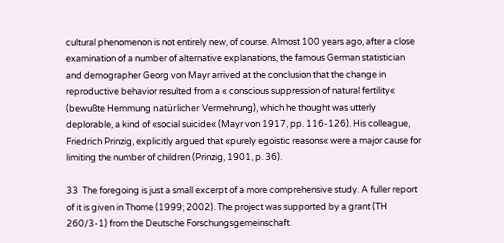cultural phenomenon is not entirely new, of course. Almost 100 years ago, after a close examination of a number of alternative explanations, the famous German statistician and demographer Georg von Mayr arrived at the conclusion that the change in reproductive behavior resulted from a « conscious suppression of natural fertility« (bewußte Hemmung natürlicher Vermehrung), which he thought was utterly deplorable, a kind of «social suicide« (Mayr von 1917, pp. 116-126). His colleague, Friedrich Prinzig, explicitly argued that «purely egoistic reasons« were a major cause for limiting the number of children (Prinzig, 1901, p. 36).

33  The foregoing is just a small excerpt of a more comprehensive study. A fuller report of it is given in Thome (1999; 2002). The project was supported by a grant (TH 260/3-1) from the Deutsche Forschungsgemeinschaft.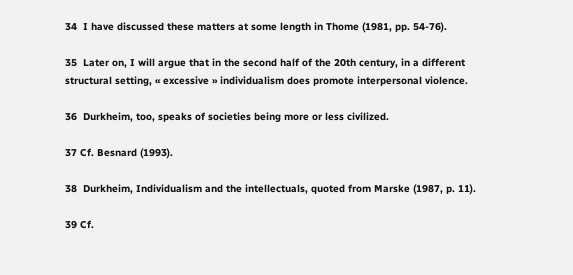34  I have discussed these matters at some length in Thome (1981, pp. 54-76).

35  Later on, I will argue that in the second half of the 20th century, in a different structural setting, « excessive » individualism does promote interpersonal violence.

36  Durkheim, too, speaks of societies being more or less civilized.

37 Cf. Besnard (1993).

38  Durkheim, Individualism and the intellectuals, quoted from Marske (1987, p. 11).

39 Cf.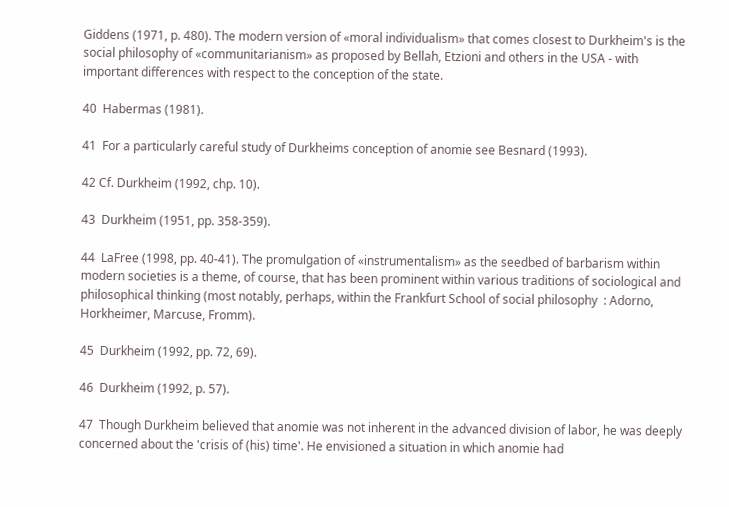Giddens (1971, p. 480). The modern version of «moral individualism» that comes closest to Durkheim's is the social philosophy of «communitarianism» as proposed by Bellah, Etzioni and others in the USA - with important differences with respect to the conception of the state.

40  Habermas (1981).

41  For a particularly careful study of Durkheims conception of anomie see Besnard (1993).

42 Cf. Durkheim (1992, chp. 10).

43  Durkheim (1951, pp. 358-359).

44  LaFree (1998, pp. 40-41). The promulgation of «instrumentalism» as the seedbed of barbarism within modern societies is a theme, of course, that has been prominent within various traditions of sociological and philosophical thinking (most notably, perhaps, within the Frankfurt School of social philosophy  : Adorno, Horkheimer, Marcuse, Fromm).

45  Durkheim (1992, pp. 72, 69).

46  Durkheim (1992, p. 57).

47  Though Durkheim believed that anomie was not inherent in the advanced division of labor, he was deeply concerned about the 'crisis of (his) time'. He envisioned a situation in which anomie had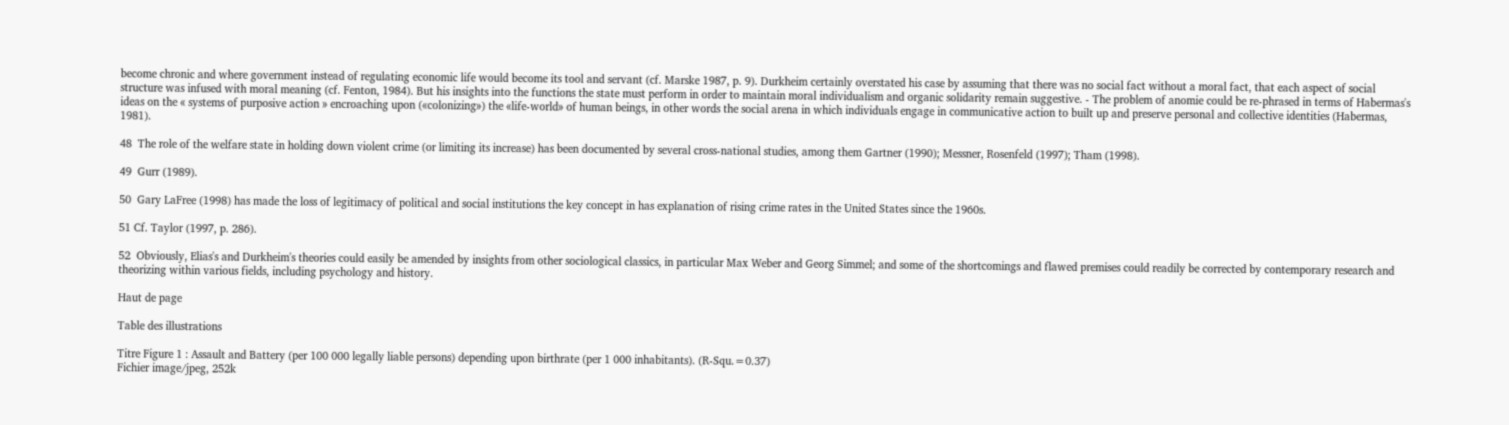become chronic and where government instead of regulating economic life would become its tool and servant (cf. Marske 1987, p. 9). Durkheim certainly overstated his case by assuming that there was no social fact without a moral fact, that each aspect of social structure was infused with moral meaning (cf. Fenton, 1984). But his insights into the functions the state must perform in order to maintain moral individualism and organic solidarity remain suggestive. - The problem of anomie could be re-phrased in terms of Habermas's ideas on the « systems of purposive action » encroaching upon («colonizing») the «life-world» of human beings, in other words the social arena in which individuals engage in communicative action to built up and preserve personal and collective identities (Habermas, 1981).

48  The role of the welfare state in holding down violent crime (or limiting its increase) has been documented by several cross-national studies, among them Gartner (1990); Messner, Rosenfeld (1997); Tham (1998).

49  Gurr (1989).

50  Gary LaFree (1998) has made the loss of legitimacy of political and social institutions the key concept in has explanation of rising crime rates in the United States since the 1960s.

51 Cf. Taylor (1997, p. 286).

52  Obviously, Elias's and Durkheim's theories could easily be amended by insights from other sociological classics, in particular Max Weber and Georg Simmel; and some of the shortcomings and flawed premises could readily be corrected by contemporary research and theorizing within various fields, including psychology and history.

Haut de page

Table des illustrations

Titre Figure 1 : Assault and Battery (per 100 000 legally liable persons) depending upon birthrate (per 1 000 inhabitants). (R-Squ.=0.37)
Fichier image/jpeg, 252k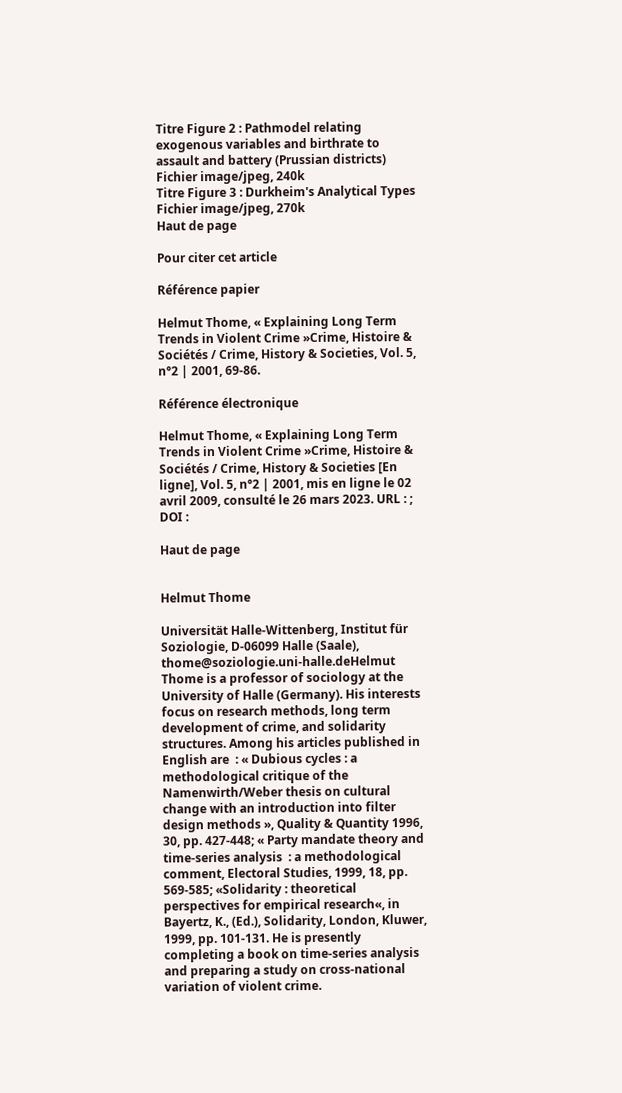Titre Figure 2 : Pathmodel relating exogenous variables and birthrate to assault and battery (Prussian districts)
Fichier image/jpeg, 240k
Titre Figure 3 : Durkheim's Analytical Types
Fichier image/jpeg, 270k
Haut de page

Pour citer cet article

Référence papier

Helmut Thome, « Explaining Long Term Trends in Violent Crime »Crime, Histoire & Sociétés / Crime, History & Societies, Vol. 5, n°2 | 2001, 69-86.

Référence électronique

Helmut Thome, « Explaining Long Term Trends in Violent Crime »Crime, Histoire & Sociétés / Crime, History & Societies [En ligne], Vol. 5, n°2 | 2001, mis en ligne le 02 avril 2009, consulté le 26 mars 2023. URL : ; DOI :

Haut de page


Helmut Thome

Universität Halle-Wittenberg, Institut für Soziologie, D-06099 Halle (Saale), thome@soziologie.uni-halle.deHelmut Thome is a professor of sociology at the University of Halle (Germany). His interests focus on research methods, long term development of crime, and solidarity structures. Among his articles published in English are  : « Dubious cycles : a methodological critique of the Namenwirth/Weber thesis on cultural change with an introduction into filter design methods », Quality & Quantity 1996, 30, pp. 427-448; « Party mandate theory and time-series analysis  : a methodological comment, Electoral Studies, 1999, 18, pp. 569-585; «Solidarity : theoretical perspectives for empirical research«, in Bayertz, K., (Ed.), Solidarity, London, Kluwer, 1999, pp. 101-131. He is presently completing a book on time-series analysis and preparing a study on cross-national variation of violent crime.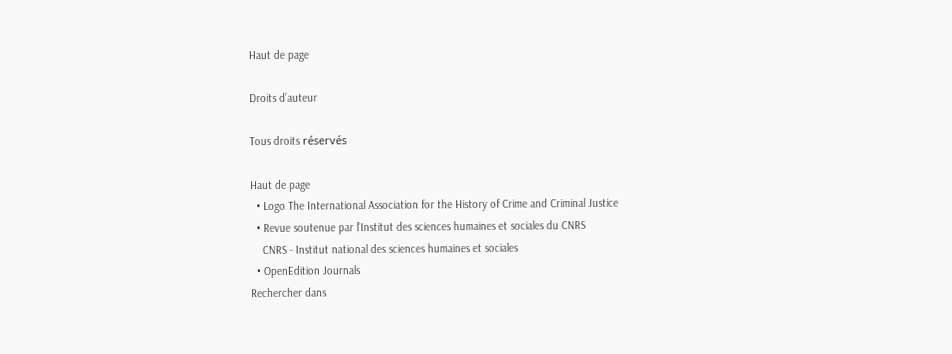Haut de page

Droits d’auteur

Tous droits réservés

Haut de page
  • Logo The International Association for the History of Crime and Criminal Justice
  • Revue soutenue par l’Institut des sciences humaines et sociales du CNRS
    CNRS - Institut national des sciences humaines et sociales
  • OpenEdition Journals
Rechercher dans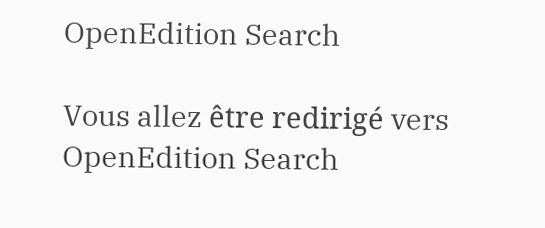OpenEdition Search

Vous allez être redirigé vers OpenEdition Search